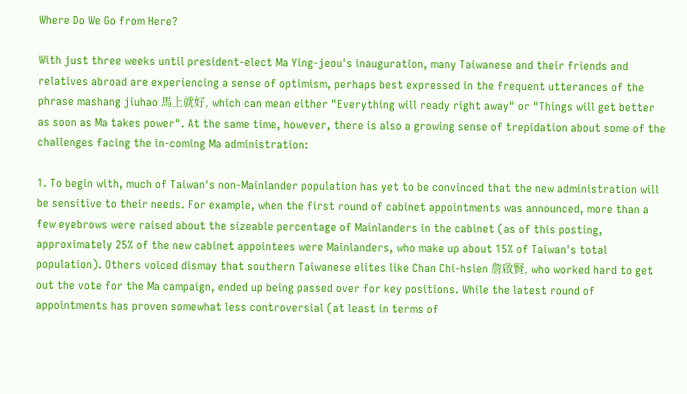Where Do We Go from Here?

With just three weeks until president-elect Ma Ying-jeou's inauguration, many Taiwanese and their friends and relatives abroad are experiencing a sense of optimism, perhaps best expressed in the frequent utterances of the phrase mashang jiuhao 馬上就好, which can mean either "Everything will ready right away" or "Things will get better as soon as Ma takes power". At the same time, however, there is also a growing sense of trepidation about some of the challenges facing the in-coming Ma administration:

1. To begin with, much of Taiwan's non-Mainlander population has yet to be convinced that the new administration will be sensitive to their needs. For example, when the first round of cabinet appointments was announced, more than a few eyebrows were raised about the sizeable percentage of Mainlanders in the cabinet (as of this posting, approximately 25% of the new cabinet appointees were Mainlanders, who make up about 15% of Taiwan's total population). Others voiced dismay that southern Taiwanese elites like Chan Chi-hsien 詹啟賢, who worked hard to get out the vote for the Ma campaign, ended up being passed over for key positions. While the latest round of appointments has proven somewhat less controversial (at least in terms of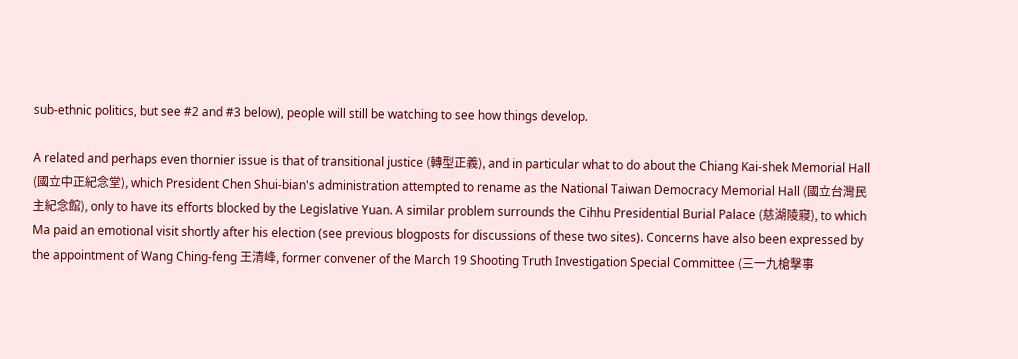sub-ethnic politics, but see #2 and #3 below), people will still be watching to see how things develop.

A related and perhaps even thornier issue is that of transitional justice (轉型正義), and in particular what to do about the Chiang Kai-shek Memorial Hall (國立中正紀念堂), which President Chen Shui-bian's administration attempted to rename as the National Taiwan Democracy Memorial Hall (國立台灣民主紀念館), only to have its efforts blocked by the Legislative Yuan. A similar problem surrounds the Cihhu Presidential Burial Palace (慈湖陵寢), to which Ma paid an emotional visit shortly after his election (see previous blogposts for discussions of these two sites). Concerns have also been expressed by the appointment of Wang Ching-feng 王清峰, former convener of the March 19 Shooting Truth Investigation Special Committee (三一九槍擊事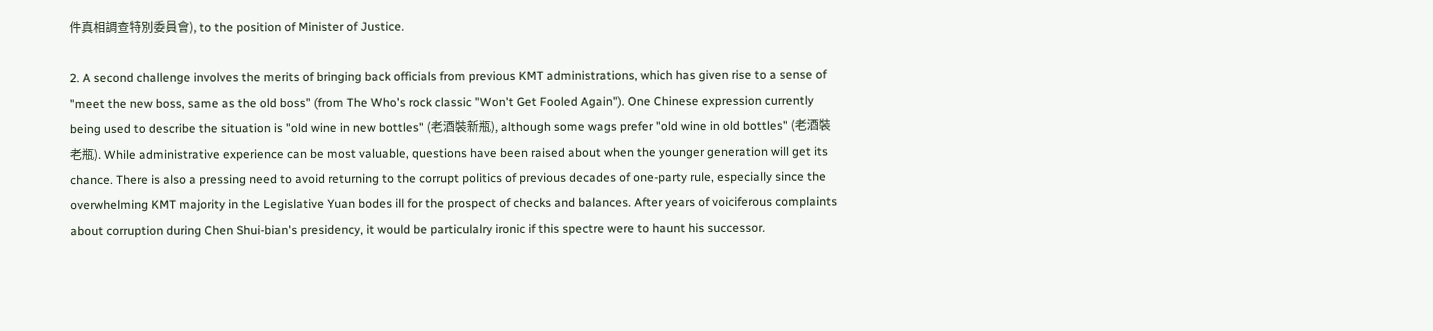件真相調查特別委員會), to the position of Minister of Justice.

2. A second challenge involves the merits of bringing back officials from previous KMT administrations, which has given rise to a sense of "meet the new boss, same as the old boss" (from The Who's rock classic "Won't Get Fooled Again"). One Chinese expression currently being used to describe the situation is "old wine in new bottles" (老酒裝新瓶), although some wags prefer "old wine in old bottles" (老酒裝老瓶). While administrative experience can be most valuable, questions have been raised about when the younger generation will get its chance. There is also a pressing need to avoid returning to the corrupt politics of previous decades of one-party rule, especially since the overwhelming KMT majority in the Legislative Yuan bodes ill for the prospect of checks and balances. After years of voiciferous complaints about corruption during Chen Shui-bian's presidency, it would be particulalry ironic if this spectre were to haunt his successor.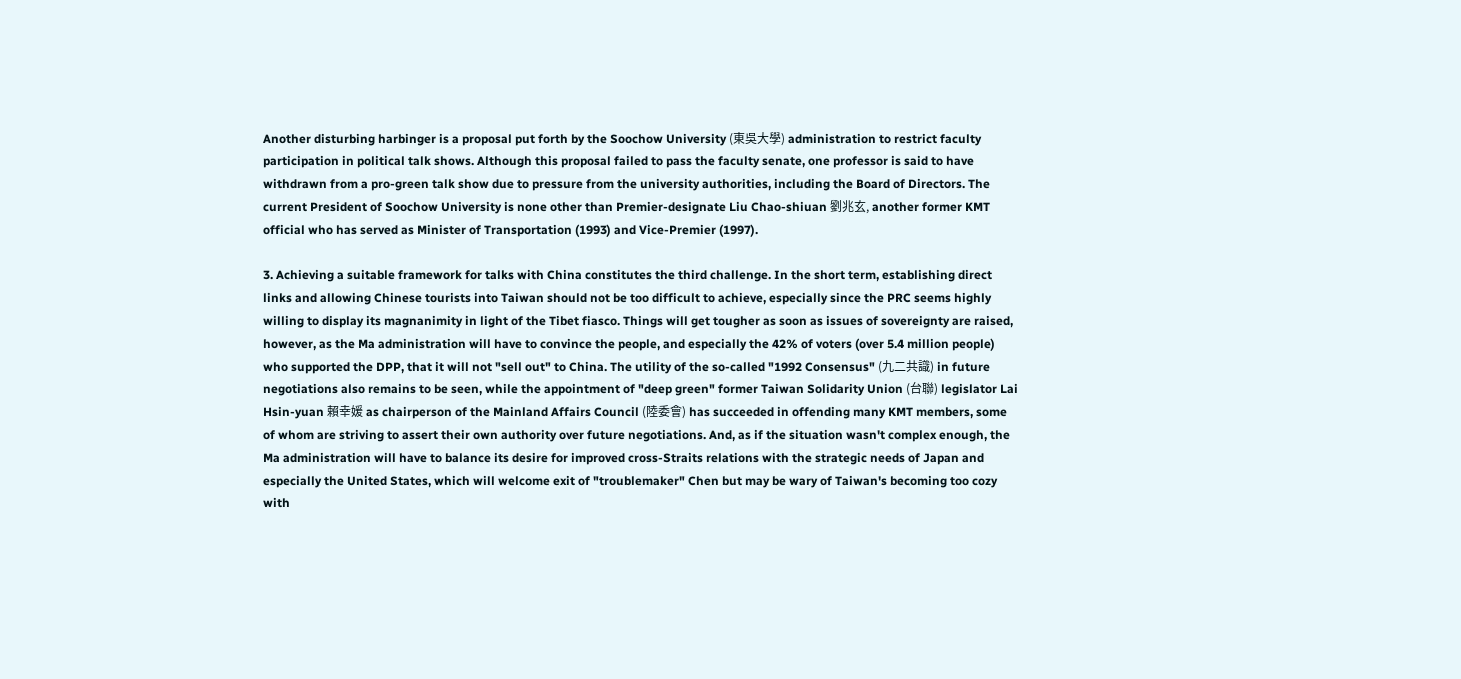Another disturbing harbinger is a proposal put forth by the Soochow University (東吳大學) administration to restrict faculty participation in political talk shows. Although this proposal failed to pass the faculty senate, one professor is said to have withdrawn from a pro-green talk show due to pressure from the university authorities, including the Board of Directors. The current President of Soochow University is none other than Premier-designate Liu Chao-shiuan 劉兆玄, another former KMT official who has served as Minister of Transportation (1993) and Vice-Premier (1997).

3. Achieving a suitable framework for talks with China constitutes the third challenge. In the short term, establishing direct links and allowing Chinese tourists into Taiwan should not be too difficult to achieve, especially since the PRC seems highly willing to display its magnanimity in light of the Tibet fiasco. Things will get tougher as soon as issues of sovereignty are raised, however, as the Ma administration will have to convince the people, and especially the 42% of voters (over 5.4 million people) who supported the DPP, that it will not "sell out" to China. The utility of the so-called "1992 Consensus" (九二共識) in future negotiations also remains to be seen, while the appointment of "deep green" former Taiwan Solidarity Union (台聯) legislator Lai Hsin-yuan 賴幸媛 as chairperson of the Mainland Affairs Council (陸委會) has succeeded in offending many KMT members, some of whom are striving to assert their own authority over future negotiations. And, as if the situation wasn't complex enough, the Ma administration will have to balance its desire for improved cross-Straits relations with the strategic needs of Japan and especially the United States, which will welcome exit of "troublemaker" Chen but may be wary of Taiwan's becoming too cozy with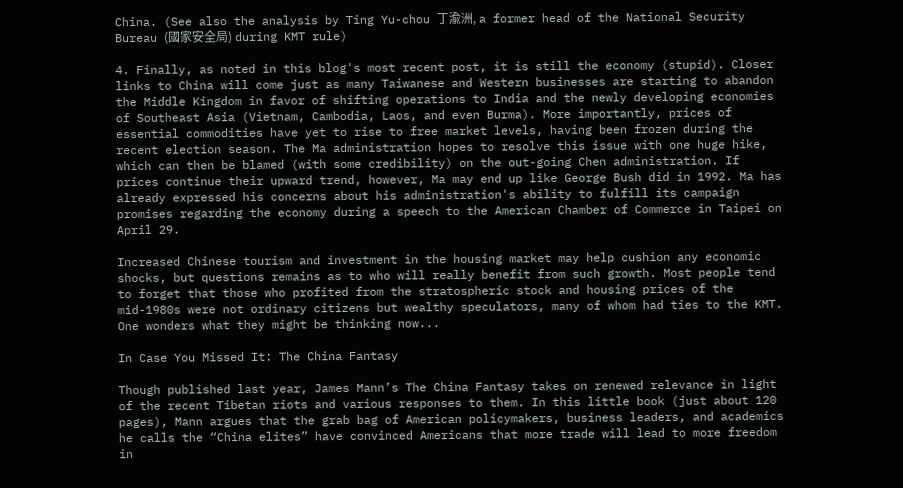China. (See also the analysis by Ting Yu-chou 丁渝洲, a former head of the National Security Bureau (國家安全局) during KMT rule)

4. Finally, as noted in this blog's most recent post, it is still the economy (stupid). Closer links to China will come just as many Taiwanese and Western businesses are starting to abandon the Middle Kingdom in favor of shifting operations to India and the newly developing economies of Southeast Asia (Vietnam, Cambodia, Laos, and even Burma). More importantly, prices of essential commodities have yet to rise to free market levels, having been frozen during the recent election season. The Ma administration hopes to resolve this issue with one huge hike, which can then be blamed (with some credibility) on the out-going Chen administration. If prices continue their upward trend, however, Ma may end up like George Bush did in 1992. Ma has already expressed his concerns about his administration's ability to fulfill its campaign promises regarding the economy during a speech to the American Chamber of Commerce in Taipei on April 29.

Increased Chinese tourism and investment in the housing market may help cushion any economic shocks, but questions remains as to who will really benefit from such growth. Most people tend to forget that those who profited from the stratospheric stock and housing prices of the mid-1980s were not ordinary citizens but wealthy speculators, many of whom had ties to the KMT. One wonders what they might be thinking now...

In Case You Missed It: The China Fantasy

Though published last year, James Mann’s The China Fantasy takes on renewed relevance in light of the recent Tibetan riots and various responses to them. In this little book (just about 120 pages), Mann argues that the grab bag of American policymakers, business leaders, and academics he calls the “China elites” have convinced Americans that more trade will lead to more freedom in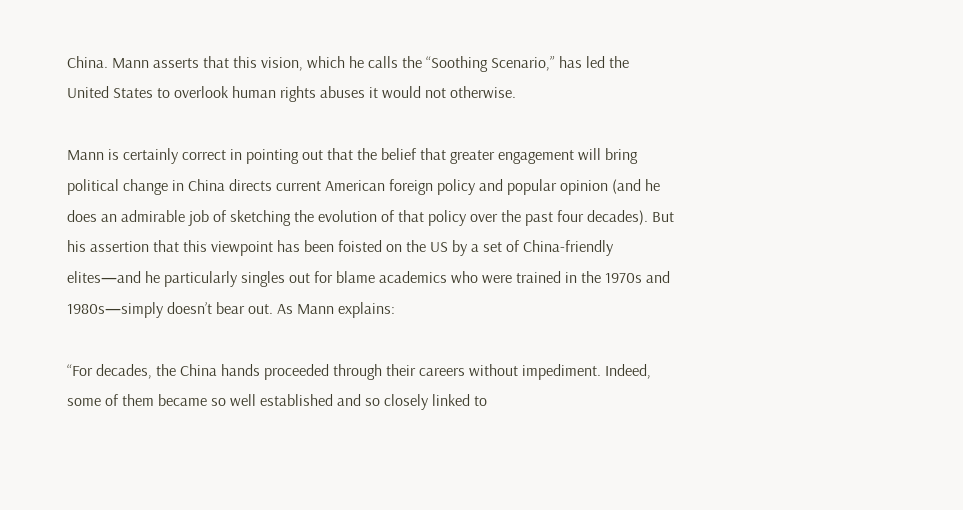China. Mann asserts that this vision, which he calls the “Soothing Scenario,” has led the United States to overlook human rights abuses it would not otherwise.

Mann is certainly correct in pointing out that the belief that greater engagement will bring political change in China directs current American foreign policy and popular opinion (and he does an admirable job of sketching the evolution of that policy over the past four decades). But his assertion that this viewpoint has been foisted on the US by a set of China-friendly elites—and he particularly singles out for blame academics who were trained in the 1970s and 1980s—simply doesn’t bear out. As Mann explains:

“For decades, the China hands proceeded through their careers without impediment. Indeed, some of them became so well established and so closely linked to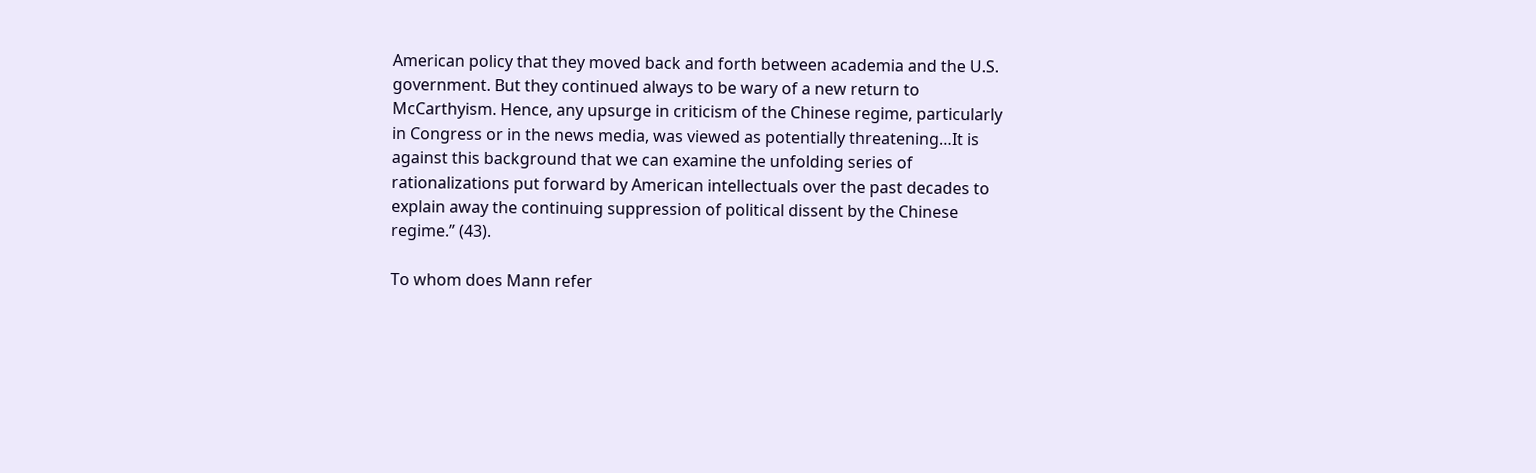American policy that they moved back and forth between academia and the U.S. government. But they continued always to be wary of a new return to McCarthyism. Hence, any upsurge in criticism of the Chinese regime, particularly in Congress or in the news media, was viewed as potentially threatening…It is against this background that we can examine the unfolding series of rationalizations put forward by American intellectuals over the past decades to explain away the continuing suppression of political dissent by the Chinese regime.” (43).

To whom does Mann refer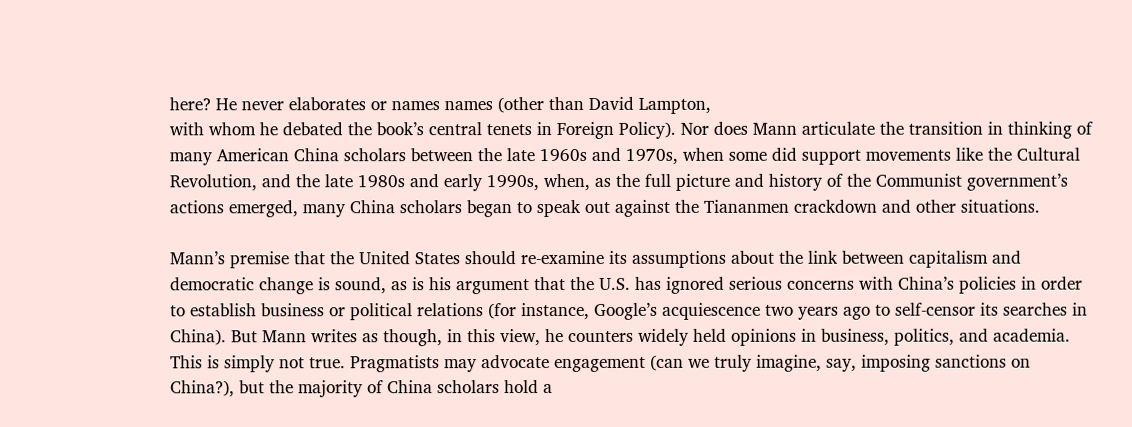here? He never elaborates or names names (other than David Lampton,
with whom he debated the book’s central tenets in Foreign Policy). Nor does Mann articulate the transition in thinking of many American China scholars between the late 1960s and 1970s, when some did support movements like the Cultural Revolution, and the late 1980s and early 1990s, when, as the full picture and history of the Communist government’s actions emerged, many China scholars began to speak out against the Tiananmen crackdown and other situations.

Mann’s premise that the United States should re-examine its assumptions about the link between capitalism and democratic change is sound, as is his argument that the U.S. has ignored serious concerns with China’s policies in order to establish business or political relations (for instance, Google’s acquiescence two years ago to self-censor its searches in China). But Mann writes as though, in this view, he counters widely held opinions in business, politics, and academia. This is simply not true. Pragmatists may advocate engagement (can we truly imagine, say, imposing sanctions on China?), but the majority of China scholars hold a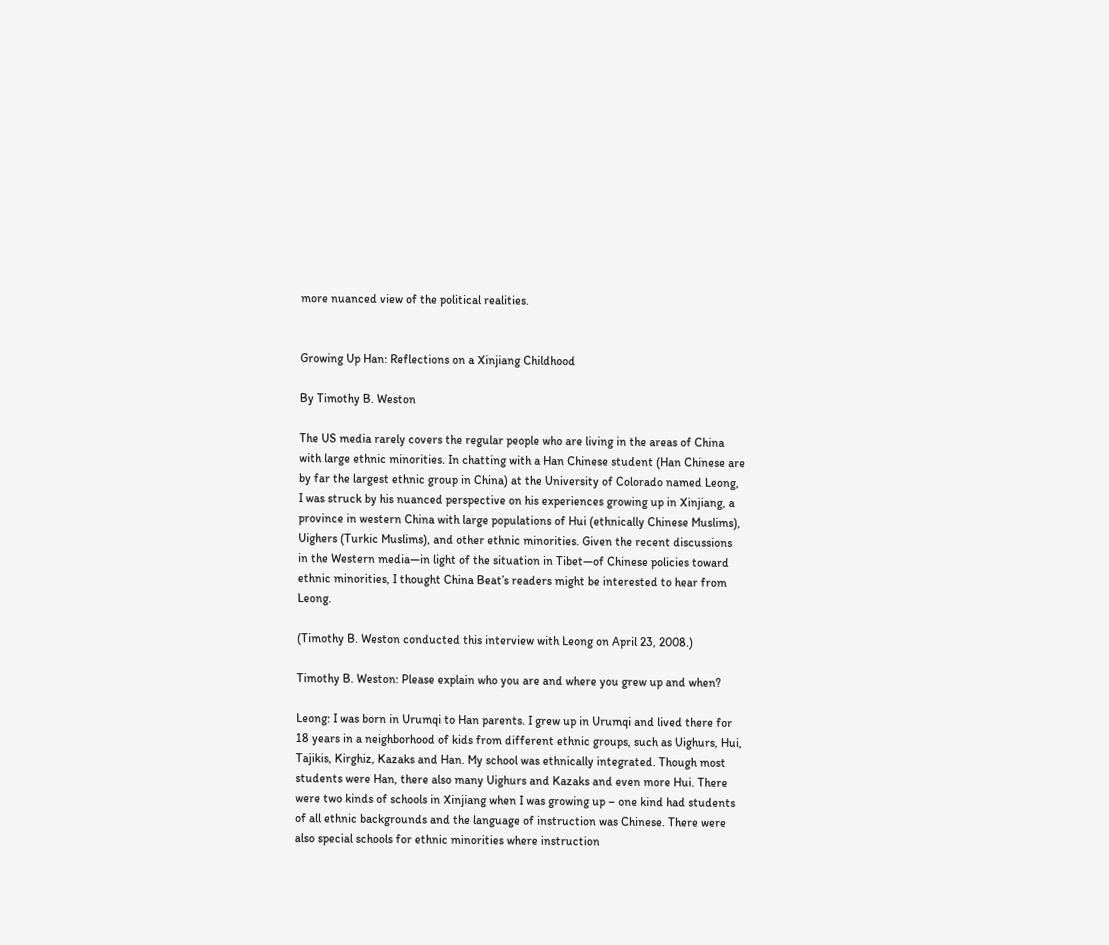more nuanced view of the political realities.


Growing Up Han: Reflections on a Xinjiang Childhood

By Timothy B. Weston

The US media rarely covers the regular people who are living in the areas of China with large ethnic minorities. In chatting with a Han Chinese student (Han Chinese are by far the largest ethnic group in China) at the University of Colorado named Leong, I was struck by his nuanced perspective on his experiences growing up in Xinjiang, a province in western China with large populations of Hui (ethnically Chinese Muslims), Uighers (Turkic Muslims), and other ethnic minorities. Given the recent discussions in the Western media—in light of the situation in Tibet—of Chinese policies toward ethnic minorities, I thought China Beat’s readers might be interested to hear from Leong.

(Timothy B. Weston conducted this interview with Leong on April 23, 2008.)

Timothy B. Weston: Please explain who you are and where you grew up and when?

Leong: I was born in Urumqi to Han parents. I grew up in Urumqi and lived there for 18 years in a neighborhood of kids from different ethnic groups, such as Uighurs, Hui, Tajikis, Kirghiz, Kazaks and Han. My school was ethnically integrated. Though most students were Han, there also many Uighurs and Kazaks and even more Hui. There were two kinds of schools in Xinjiang when I was growing up – one kind had students of all ethnic backgrounds and the language of instruction was Chinese. There were also special schools for ethnic minorities where instruction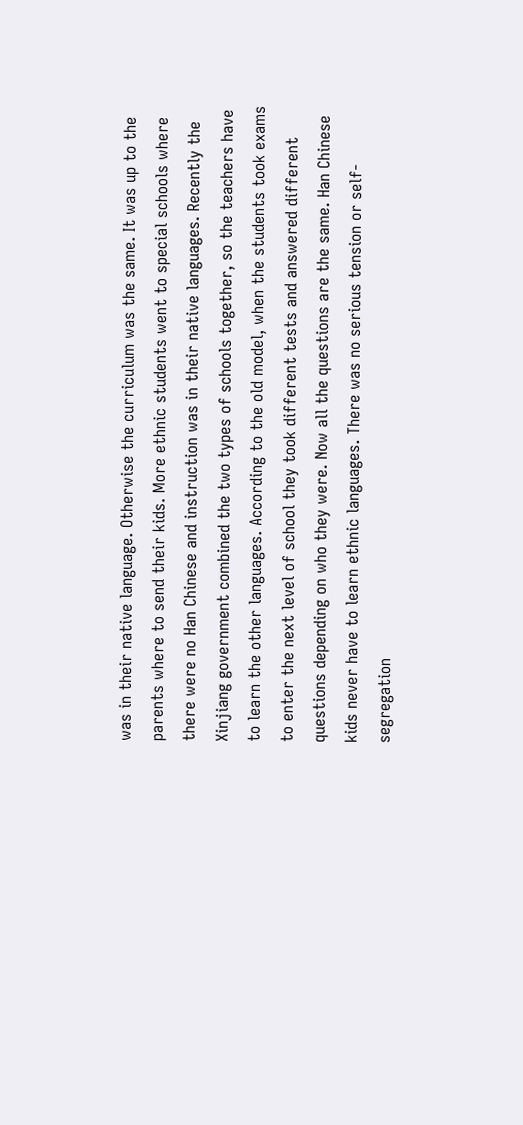was in their native language. Otherwise the curriculum was the same. It was up to the parents where to send their kids. More ethnic students went to special schools where there were no Han Chinese and instruction was in their native languages. Recently the Xinjiang government combined the two types of schools together, so the teachers have to learn the other languages. According to the old model, when the students took exams to enter the next level of school they took different tests and answered different questions depending on who they were. Now all the questions are the same. Han Chinese kids never have to learn ethnic languages. There was no serious tension or self-segregation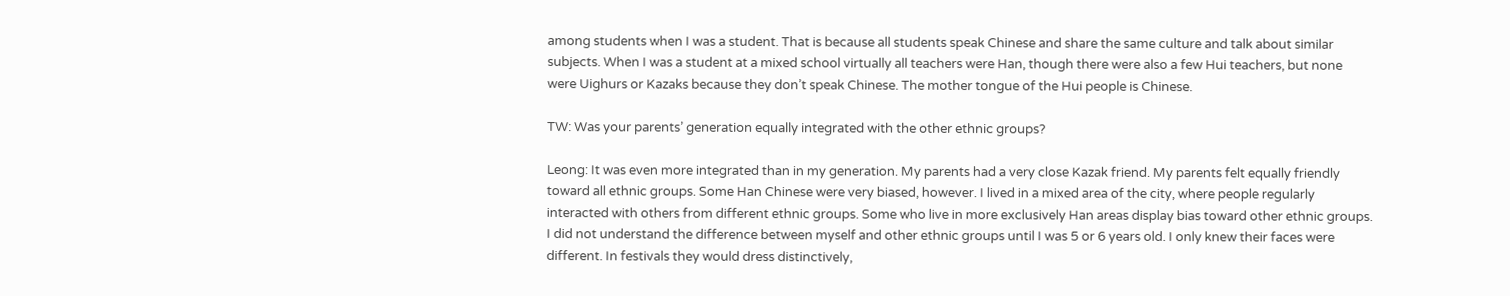among students when I was a student. That is because all students speak Chinese and share the same culture and talk about similar subjects. When I was a student at a mixed school virtually all teachers were Han, though there were also a few Hui teachers, but none were Uighurs or Kazaks because they don’t speak Chinese. The mother tongue of the Hui people is Chinese.

TW: Was your parents’ generation equally integrated with the other ethnic groups?

Leong: It was even more integrated than in my generation. My parents had a very close Kazak friend. My parents felt equally friendly toward all ethnic groups. Some Han Chinese were very biased, however. I lived in a mixed area of the city, where people regularly interacted with others from different ethnic groups. Some who live in more exclusively Han areas display bias toward other ethnic groups. I did not understand the difference between myself and other ethnic groups until I was 5 or 6 years old. I only knew their faces were different. In festivals they would dress distinctively,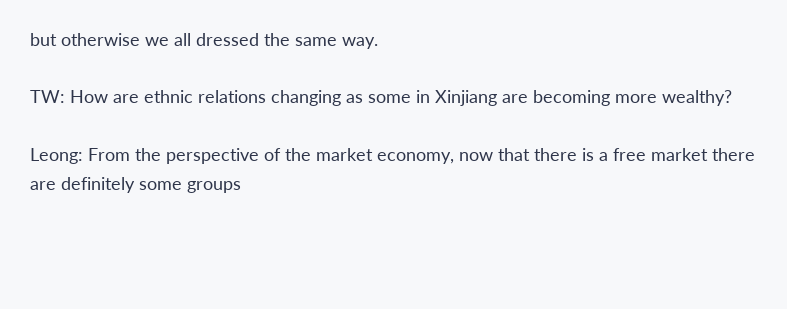but otherwise we all dressed the same way.

TW: How are ethnic relations changing as some in Xinjiang are becoming more wealthy?

Leong: From the perspective of the market economy, now that there is a free market there are definitely some groups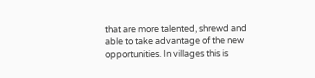that are more talented, shrewd and able to take advantage of the new opportunities. In villages this is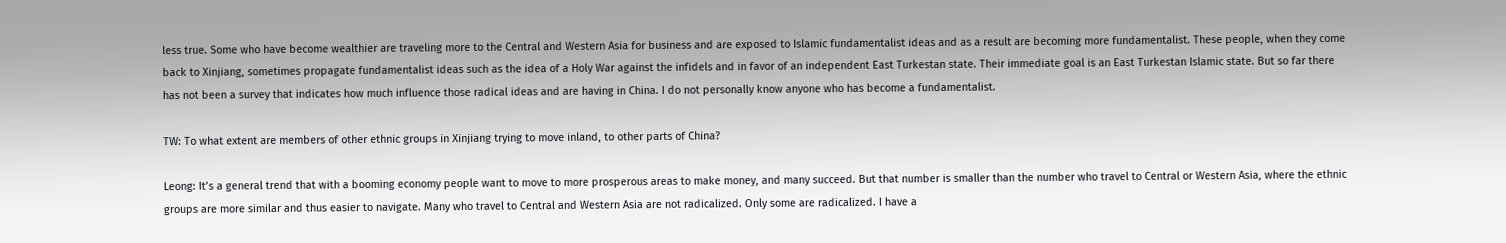less true. Some who have become wealthier are traveling more to the Central and Western Asia for business and are exposed to Islamic fundamentalist ideas and as a result are becoming more fundamentalist. These people, when they come back to Xinjiang, sometimes propagate fundamentalist ideas such as the idea of a Holy War against the infidels and in favor of an independent East Turkestan state. Their immediate goal is an East Turkestan Islamic state. But so far there has not been a survey that indicates how much influence those radical ideas and are having in China. I do not personally know anyone who has become a fundamentalist.

TW: To what extent are members of other ethnic groups in Xinjiang trying to move inland, to other parts of China?

Leong: It’s a general trend that with a booming economy people want to move to more prosperous areas to make money, and many succeed. But that number is smaller than the number who travel to Central or Western Asia, where the ethnic groups are more similar and thus easier to navigate. Many who travel to Central and Western Asia are not radicalized. Only some are radicalized. I have a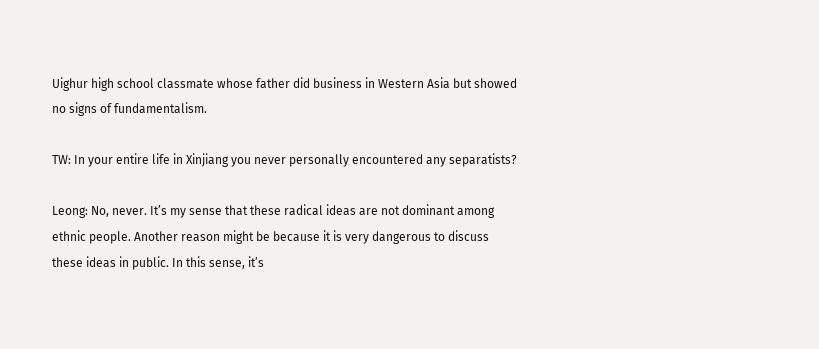Uighur high school classmate whose father did business in Western Asia but showed no signs of fundamentalism.

TW: In your entire life in Xinjiang you never personally encountered any separatists?

Leong: No, never. It’s my sense that these radical ideas are not dominant among ethnic people. Another reason might be because it is very dangerous to discuss these ideas in public. In this sense, it’s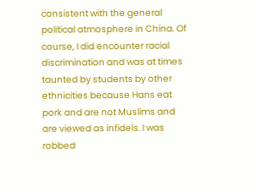consistent with the general political atmosphere in China. Of course, I did encounter racial discrimination and was at times taunted by students by other ethnicities because Hans eat pork and are not Muslims and are viewed as infidels. I was robbed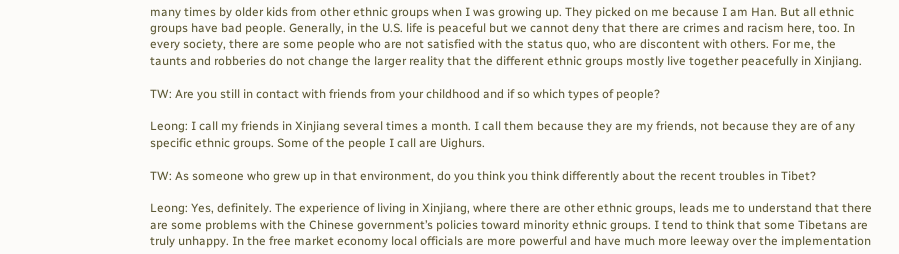many times by older kids from other ethnic groups when I was growing up. They picked on me because I am Han. But all ethnic groups have bad people. Generally, in the U.S. life is peaceful but we cannot deny that there are crimes and racism here, too. In every society, there are some people who are not satisfied with the status quo, who are discontent with others. For me, the taunts and robberies do not change the larger reality that the different ethnic groups mostly live together peacefully in Xinjiang.

TW: Are you still in contact with friends from your childhood and if so which types of people?

Leong: I call my friends in Xinjiang several times a month. I call them because they are my friends, not because they are of any specific ethnic groups. Some of the people I call are Uighurs.

TW: As someone who grew up in that environment, do you think you think differently about the recent troubles in Tibet?

Leong: Yes, definitely. The experience of living in Xinjiang, where there are other ethnic groups, leads me to understand that there are some problems with the Chinese government’s policies toward minority ethnic groups. I tend to think that some Tibetans are truly unhappy. In the free market economy local officials are more powerful and have much more leeway over the implementation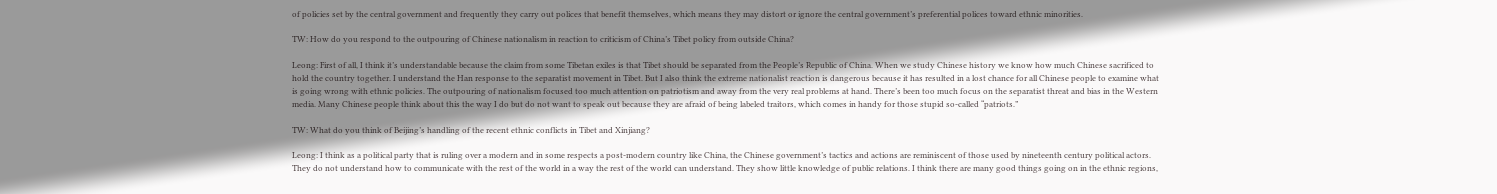of policies set by the central government and frequently they carry out polices that benefit themselves, which means they may distort or ignore the central government’s preferential polices toward ethnic minorities.

TW: How do you respond to the outpouring of Chinese nationalism in reaction to criticism of China’s Tibet policy from outside China?

Leong: First of all, I think it’s understandable because the claim from some Tibetan exiles is that Tibet should be separated from the People’s Republic of China. When we study Chinese history we know how much Chinese sacrificed to hold the country together. I understand the Han response to the separatist movement in Tibet. But I also think the extreme nationalist reaction is dangerous because it has resulted in a lost chance for all Chinese people to examine what is going wrong with ethnic policies. The outpouring of nationalism focused too much attention on patriotism and away from the very real problems at hand. There’s been too much focus on the separatist threat and bias in the Western media. Many Chinese people think about this the way I do but do not want to speak out because they are afraid of being labeled traitors, which comes in handy for those stupid so-called “patriots.”

TW: What do you think of Beijing’s handling of the recent ethnic conflicts in Tibet and Xinjiang?

Leong: I think as a political party that is ruling over a modern and in some respects a post-modern country like China, the Chinese government’s tactics and actions are reminiscent of those used by nineteenth century political actors. They do not understand how to communicate with the rest of the world in a way the rest of the world can understand. They show little knowledge of public relations. I think there are many good things going on in the ethnic regions,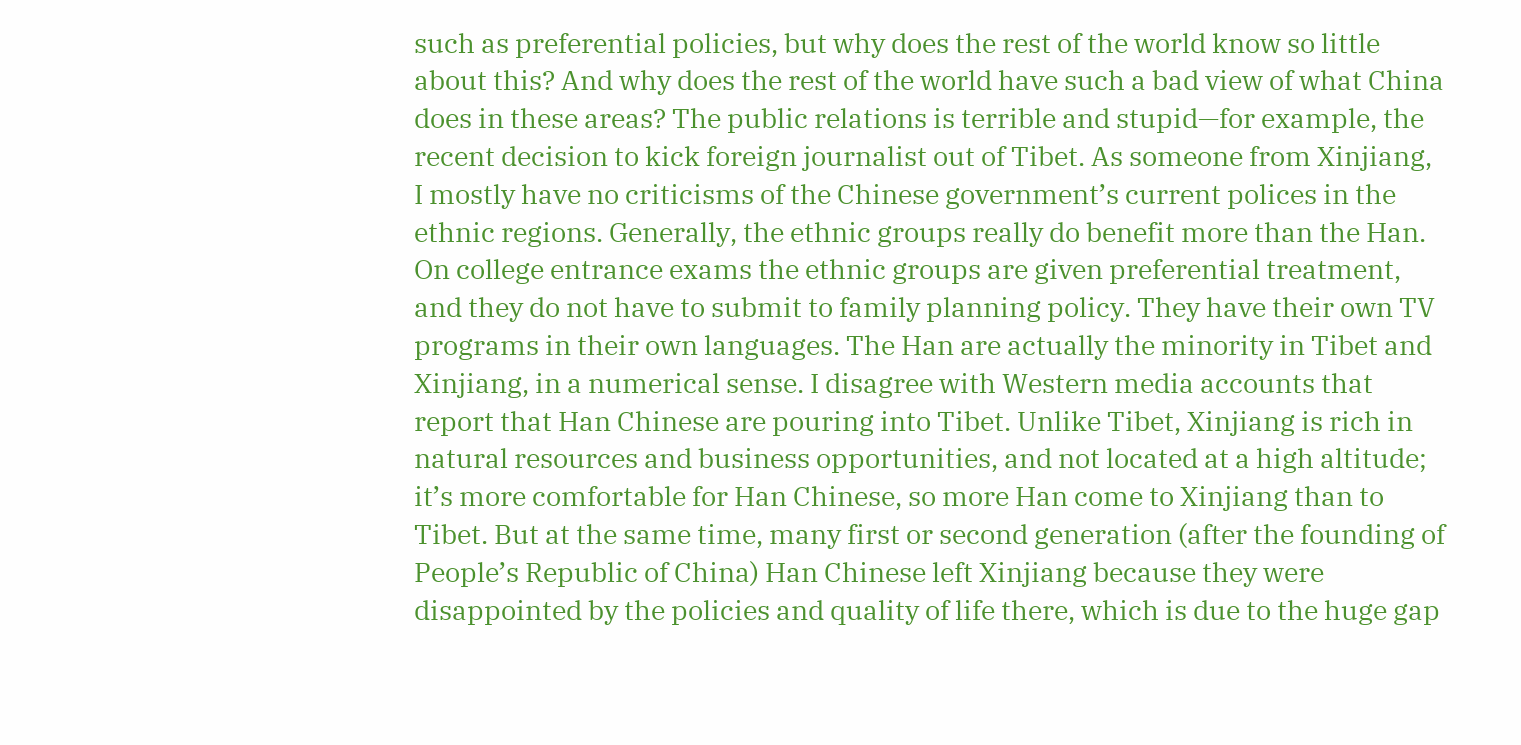such as preferential policies, but why does the rest of the world know so little about this? And why does the rest of the world have such a bad view of what China does in these areas? The public relations is terrible and stupid—for example, the recent decision to kick foreign journalist out of Tibet. As someone from Xinjiang, I mostly have no criticisms of the Chinese government’s current polices in the ethnic regions. Generally, the ethnic groups really do benefit more than the Han. On college entrance exams the ethnic groups are given preferential treatment, and they do not have to submit to family planning policy. They have their own TV programs in their own languages. The Han are actually the minority in Tibet and Xinjiang, in a numerical sense. I disagree with Western media accounts that report that Han Chinese are pouring into Tibet. Unlike Tibet, Xinjiang is rich in natural resources and business opportunities, and not located at a high altitude; it’s more comfortable for Han Chinese, so more Han come to Xinjiang than to Tibet. But at the same time, many first or second generation (after the founding of People’s Republic of China) Han Chinese left Xinjiang because they were disappointed by the policies and quality of life there, which is due to the huge gap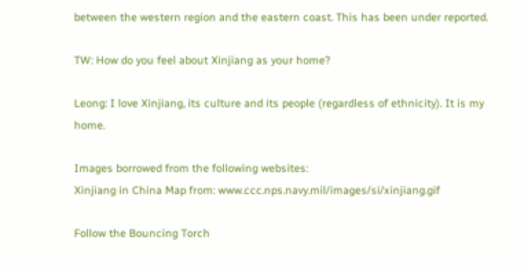between the western region and the eastern coast. This has been under reported.

TW: How do you feel about Xinjiang as your home?

Leong: I love Xinjiang, its culture and its people (regardless of ethnicity). It is my home.

Images borrowed from the following websites:
Xinjiang in China Map from: www.ccc.nps.navy.mil/images/si/xinjiang.gif

Follow the Bouncing Torch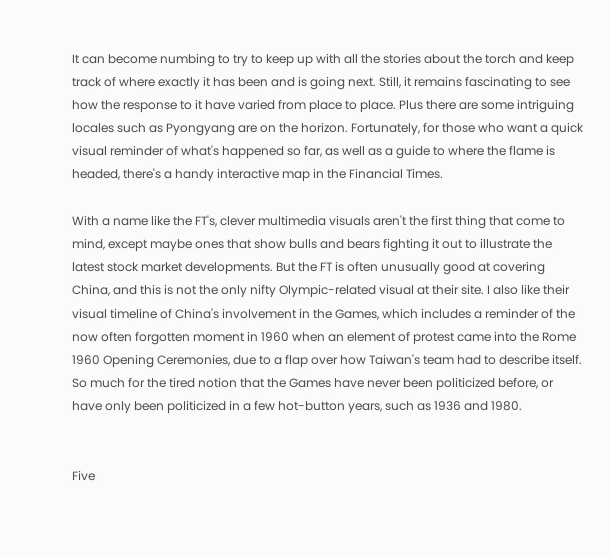It can become numbing to try to keep up with all the stories about the torch and keep track of where exactly it has been and is going next. Still, it remains fascinating to see how the response to it have varied from place to place. Plus there are some intriguing locales such as Pyongyang are on the horizon. Fortunately, for those who want a quick visual reminder of what's happened so far, as well as a guide to where the flame is headed, there's a handy interactive map in the Financial Times.

With a name like the FT's, clever multimedia visuals aren't the first thing that come to mind, except maybe ones that show bulls and bears fighting it out to illustrate the latest stock market developments. But the FT is often unusually good at covering China, and this is not the only nifty Olympic-related visual at their site. I also like their visual timeline of China's involvement in the Games, which includes a reminder of the now often forgotten moment in 1960 when an element of protest came into the Rome 1960 Opening Ceremonies, due to a flap over how Taiwan's team had to describe itself. So much for the tired notion that the Games have never been politicized before, or have only been politicized in a few hot-button years, such as 1936 and 1980.


Five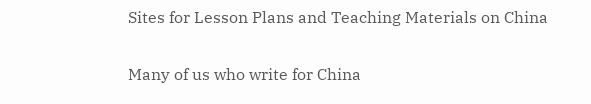Sites for Lesson Plans and Teaching Materials on China

Many of us who write for China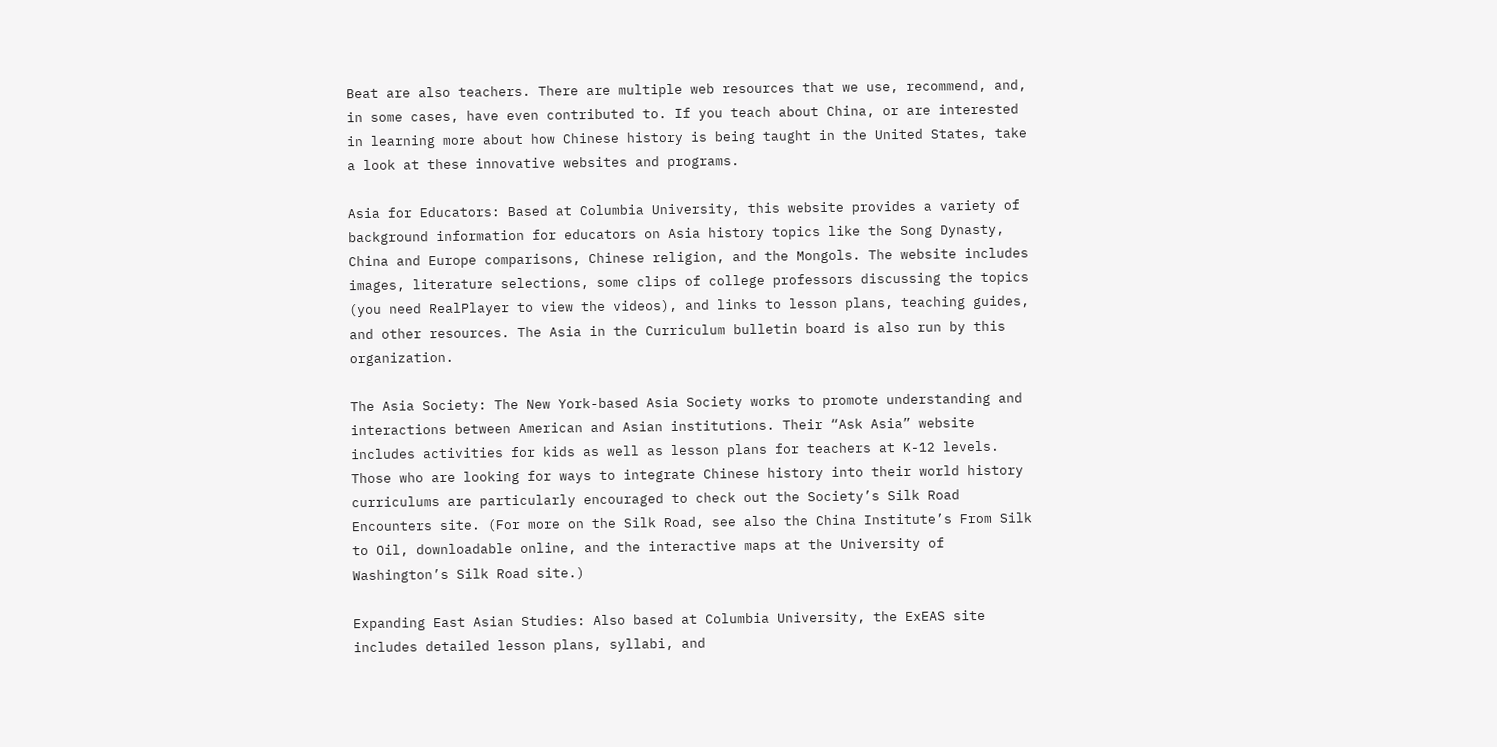Beat are also teachers. There are multiple web resources that we use, recommend, and, in some cases, have even contributed to. If you teach about China, or are interested in learning more about how Chinese history is being taught in the United States, take a look at these innovative websites and programs.

Asia for Educators: Based at Columbia University, this website provides a variety of background information for educators on Asia history topics like the Song Dynasty, China and Europe comparisons, Chinese religion, and the Mongols. The website includes images, literature selections, some clips of college professors discussing the topics (you need RealPlayer to view the videos), and links to lesson plans, teaching guides, and other resources. The Asia in the Curriculum bulletin board is also run by this organization.

The Asia Society: The New York-based Asia Society works to promote understanding and interactions between American and Asian institutions. Their “Ask Asia” website includes activities for kids as well as lesson plans for teachers at K-12 levels. Those who are looking for ways to integrate Chinese history into their world history curriculums are particularly encouraged to check out the Society’s Silk Road Encounters site. (For more on the Silk Road, see also the China Institute’s From Silk to Oil, downloadable online, and the interactive maps at the University of Washington’s Silk Road site.)

Expanding East Asian Studies: Also based at Columbia University, the ExEAS site includes detailed lesson plans, syllabi, and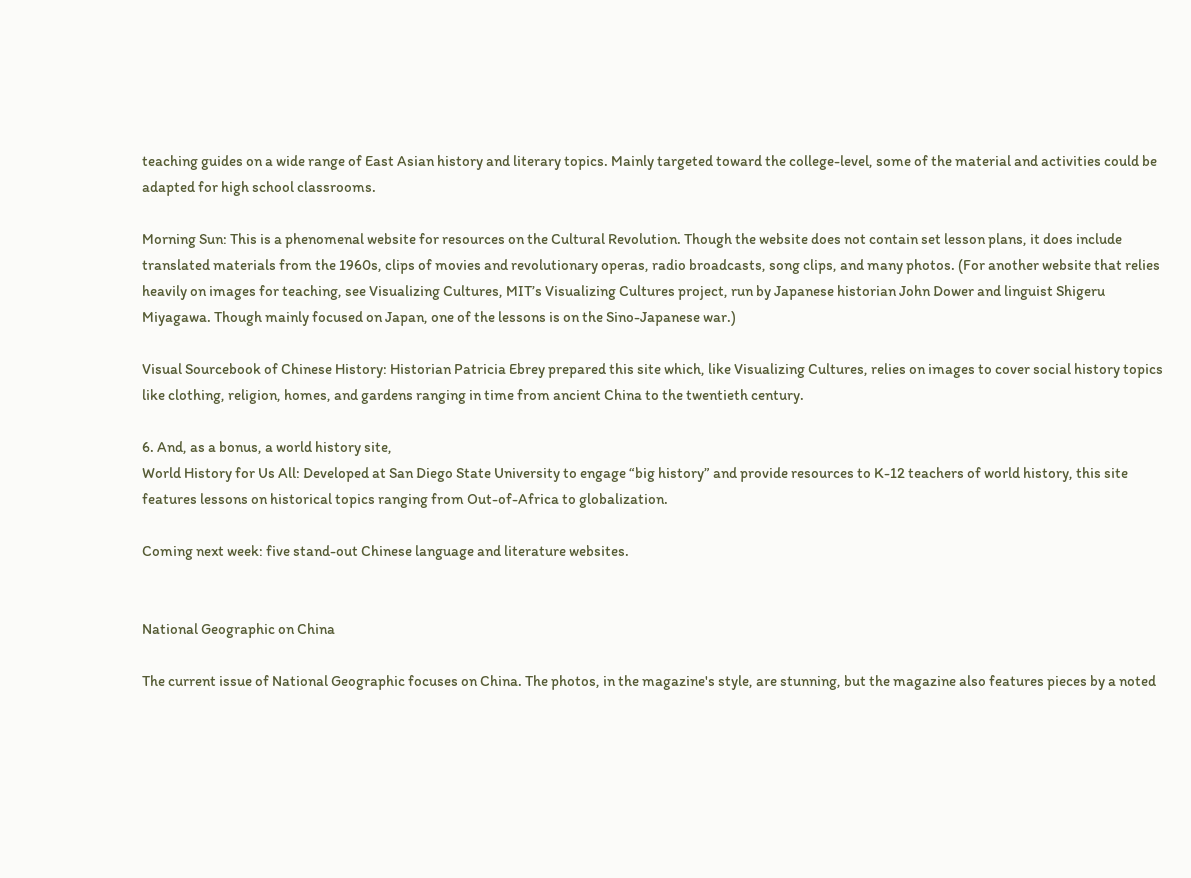teaching guides on a wide range of East Asian history and literary topics. Mainly targeted toward the college-level, some of the material and activities could be adapted for high school classrooms.

Morning Sun: This is a phenomenal website for resources on the Cultural Revolution. Though the website does not contain set lesson plans, it does include translated materials from the 1960s, clips of movies and revolutionary operas, radio broadcasts, song clips, and many photos. (For another website that relies heavily on images for teaching, see Visualizing Cultures, MIT’s Visualizing Cultures project, run by Japanese historian John Dower and linguist Shigeru Miyagawa. Though mainly focused on Japan, one of the lessons is on the Sino-Japanese war.)

Visual Sourcebook of Chinese History: Historian Patricia Ebrey prepared this site which, like Visualizing Cultures, relies on images to cover social history topics like clothing, religion, homes, and gardens ranging in time from ancient China to the twentieth century.

6. And, as a bonus, a world history site,
World History for Us All: Developed at San Diego State University to engage “big history” and provide resources to K-12 teachers of world history, this site features lessons on historical topics ranging from Out-of-Africa to globalization.

Coming next week: five stand-out Chinese language and literature websites.


National Geographic on China

The current issue of National Geographic focuses on China. The photos, in the magazine's style, are stunning, but the magazine also features pieces by a noted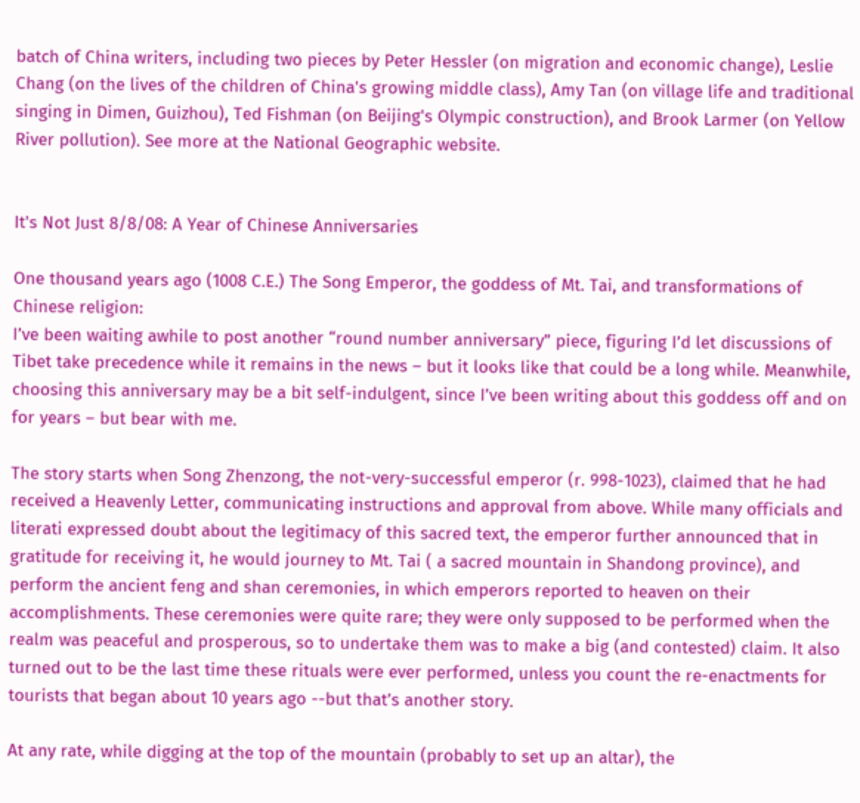batch of China writers, including two pieces by Peter Hessler (on migration and economic change), Leslie Chang (on the lives of the children of China's growing middle class), Amy Tan (on village life and traditional singing in Dimen, Guizhou), Ted Fishman (on Beijing's Olympic construction), and Brook Larmer (on Yellow River pollution). See more at the National Geographic website.


It's Not Just 8/8/08: A Year of Chinese Anniversaries

One thousand years ago (1008 C.E.) The Song Emperor, the goddess of Mt. Tai, and transformations of Chinese religion:
I’ve been waiting awhile to post another “round number anniversary” piece, figuring I’d let discussions of Tibet take precedence while it remains in the news – but it looks like that could be a long while. Meanwhile, choosing this anniversary may be a bit self-indulgent, since I’ve been writing about this goddess off and on for years – but bear with me.

The story starts when Song Zhenzong, the not-very-successful emperor (r. 998-1023), claimed that he had received a Heavenly Letter, communicating instructions and approval from above. While many officials and literati expressed doubt about the legitimacy of this sacred text, the emperor further announced that in gratitude for receiving it, he would journey to Mt. Tai ( a sacred mountain in Shandong province), and perform the ancient feng and shan ceremonies, in which emperors reported to heaven on their accomplishments. These ceremonies were quite rare; they were only supposed to be performed when the realm was peaceful and prosperous, so to undertake them was to make a big (and contested) claim. It also turned out to be the last time these rituals were ever performed, unless you count the re-enactments for tourists that began about 10 years ago --but that’s another story.

At any rate, while digging at the top of the mountain (probably to set up an altar), the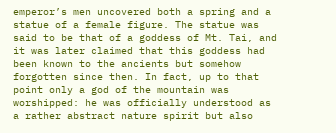emperor’s men uncovered both a spring and a statue of a female figure. The statue was said to be that of a goddess of Mt. Tai, and it was later claimed that this goddess had been known to the ancients but somehow forgotten since then. In fact, up to that point only a god of the mountain was worshipped: he was officially understood as a rather abstract nature spirit but also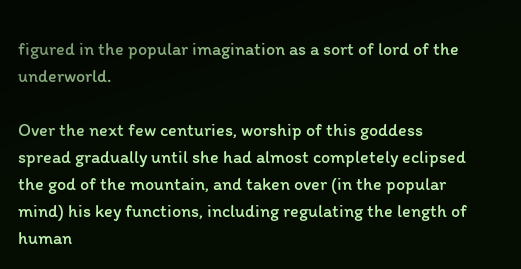figured in the popular imagination as a sort of lord of the underworld.

Over the next few centuries, worship of this goddess spread gradually until she had almost completely eclipsed the god of the mountain, and taken over (in the popular mind) his key functions, including regulating the length of human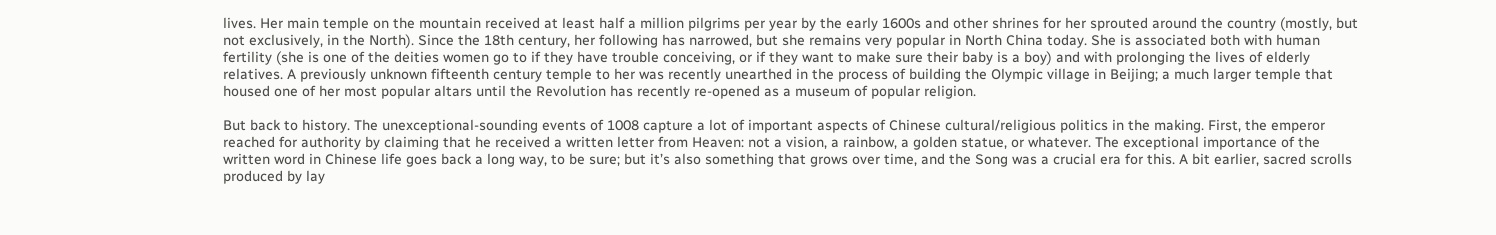lives. Her main temple on the mountain received at least half a million pilgrims per year by the early 1600s and other shrines for her sprouted around the country (mostly, but not exclusively, in the North). Since the 18th century, her following has narrowed, but she remains very popular in North China today. She is associated both with human fertility (she is one of the deities women go to if they have trouble conceiving, or if they want to make sure their baby is a boy) and with prolonging the lives of elderly relatives. A previously unknown fifteenth century temple to her was recently unearthed in the process of building the Olympic village in Beijing; a much larger temple that housed one of her most popular altars until the Revolution has recently re-opened as a museum of popular religion.

But back to history. The unexceptional-sounding events of 1008 capture a lot of important aspects of Chinese cultural/religious politics in the making. First, the emperor reached for authority by claiming that he received a written letter from Heaven: not a vision, a rainbow, a golden statue, or whatever. The exceptional importance of the written word in Chinese life goes back a long way, to be sure; but it’s also something that grows over time, and the Song was a crucial era for this. A bit earlier, sacred scrolls produced by lay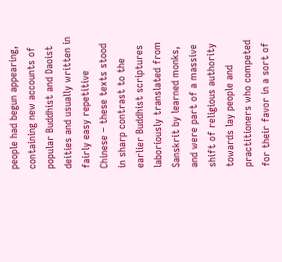people had begun appearing, containing new accounts of popular Buddhist and Daoist deities and usually written in fairly easy repetitive Chinese – these texts stood in sharp contrast to the earlier Buddhist scriptures laboriously translated from Sanskrit by learned monks, and were part of a massive shift of religious authority towards lay people and practitioners who competed for their favor in a sort of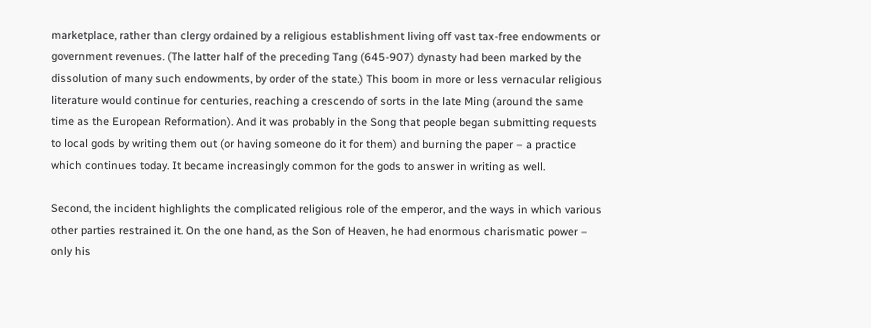marketplace, rather than clergy ordained by a religious establishment living off vast tax-free endowments or government revenues. (The latter half of the preceding Tang (645-907) dynasty had been marked by the dissolution of many such endowments, by order of the state.) This boom in more or less vernacular religious literature would continue for centuries, reaching a crescendo of sorts in the late Ming (around the same time as the European Reformation). And it was probably in the Song that people began submitting requests to local gods by writing them out (or having someone do it for them) and burning the paper – a practice which continues today. It became increasingly common for the gods to answer in writing as well.

Second, the incident highlights the complicated religious role of the emperor, and the ways in which various other parties restrained it. On the one hand, as the Son of Heaven, he had enormous charismatic power – only his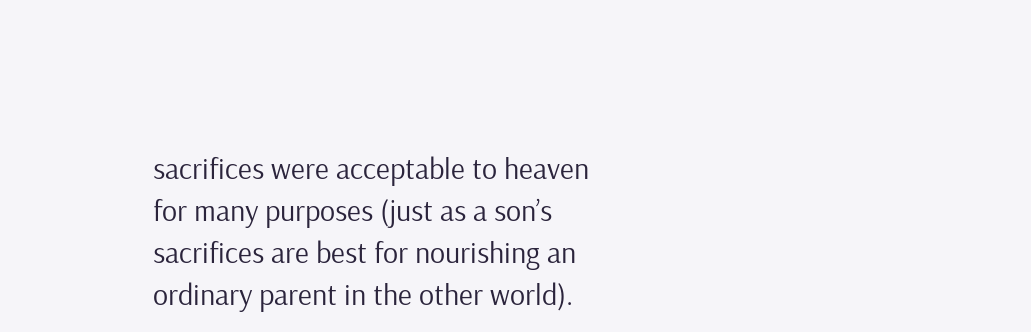sacrifices were acceptable to heaven for many purposes (just as a son’s sacrifices are best for nourishing an ordinary parent in the other world).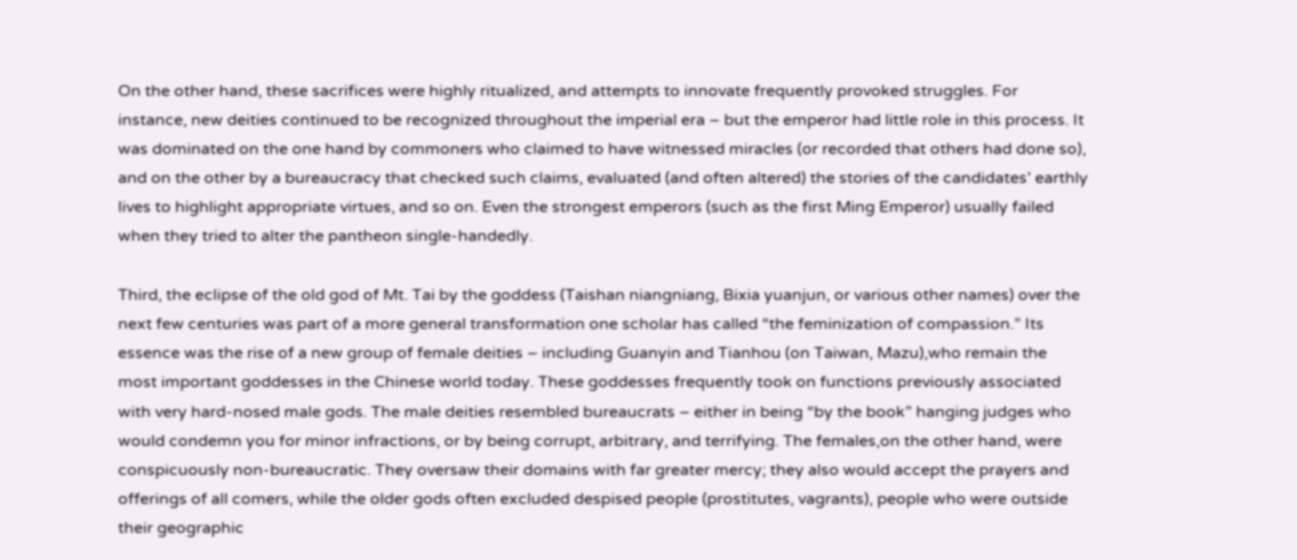On the other hand, these sacrifices were highly ritualized, and attempts to innovate frequently provoked struggles. For instance, new deities continued to be recognized throughout the imperial era – but the emperor had little role in this process. It was dominated on the one hand by commoners who claimed to have witnessed miracles (or recorded that others had done so), and on the other by a bureaucracy that checked such claims, evaluated (and often altered) the stories of the candidates’ earthly lives to highlight appropriate virtues, and so on. Even the strongest emperors (such as the first Ming Emperor) usually failed when they tried to alter the pantheon single-handedly.

Third, the eclipse of the old god of Mt. Tai by the goddess (Taishan niangniang, Bixia yuanjun, or various other names) over the next few centuries was part of a more general transformation one scholar has called “the feminization of compassion.” Its essence was the rise of a new group of female deities – including Guanyin and Tianhou (on Taiwan, Mazu),who remain the most important goddesses in the Chinese world today. These goddesses frequently took on functions previously associated with very hard-nosed male gods. The male deities resembled bureaucrats – either in being “by the book” hanging judges who would condemn you for minor infractions, or by being corrupt, arbitrary, and terrifying. The females,on the other hand, were conspicuously non-bureaucratic. They oversaw their domains with far greater mercy; they also would accept the prayers and offerings of all comers, while the older gods often excluded despised people (prostitutes, vagrants), people who were outside their geographic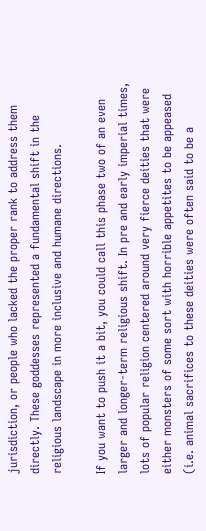jurisdiction, or people who lacked the proper rank to address them directly. These goddesses represented a fundamental shift in the religious landscape in more inclusive and humane directions.

If you want to push it a bit, you could call this phase two of an even larger and longer-term religious shift. In pre and early imperial times, lots of popular religion centered around very fierce deities that were either monsters of some sort with horrible appetites to be appeased (i.e. animal sacrifices to these deities were often said to be a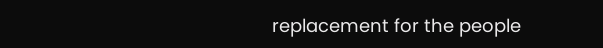replacement for the people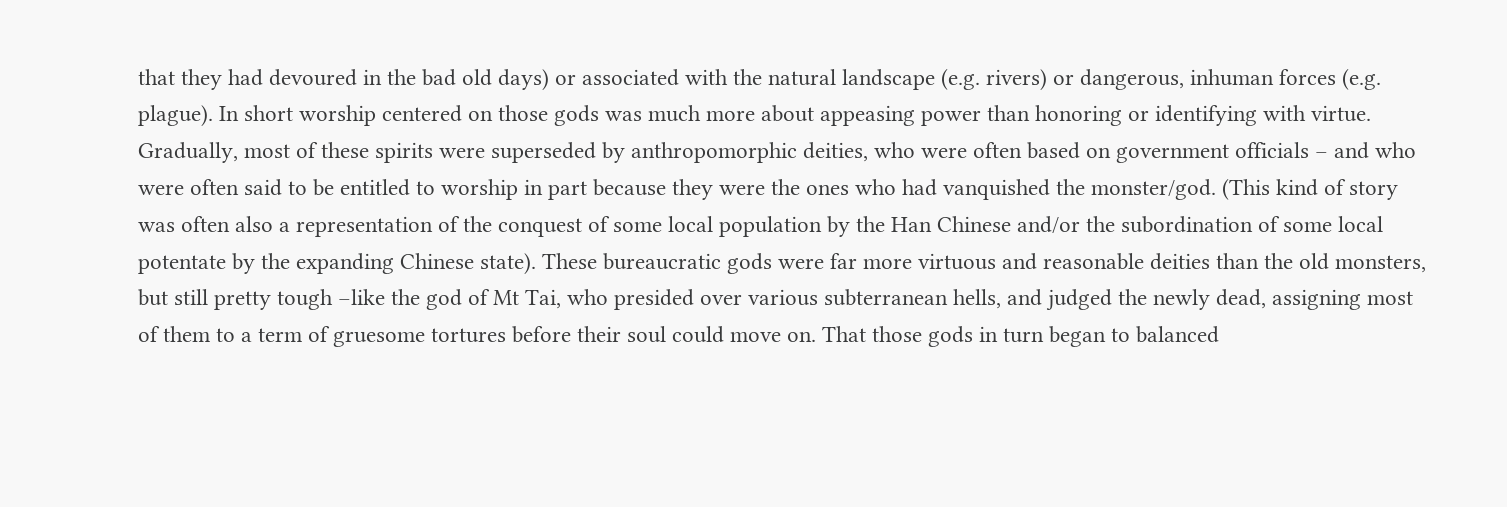that they had devoured in the bad old days) or associated with the natural landscape (e.g. rivers) or dangerous, inhuman forces (e.g. plague). In short worship centered on those gods was much more about appeasing power than honoring or identifying with virtue. Gradually, most of these spirits were superseded by anthropomorphic deities, who were often based on government officials – and who were often said to be entitled to worship in part because they were the ones who had vanquished the monster/god. (This kind of story was often also a representation of the conquest of some local population by the Han Chinese and/or the subordination of some local potentate by the expanding Chinese state). These bureaucratic gods were far more virtuous and reasonable deities than the old monsters, but still pretty tough –like the god of Mt Tai, who presided over various subterranean hells, and judged the newly dead, assigning most of them to a term of gruesome tortures before their soul could move on. That those gods in turn began to balanced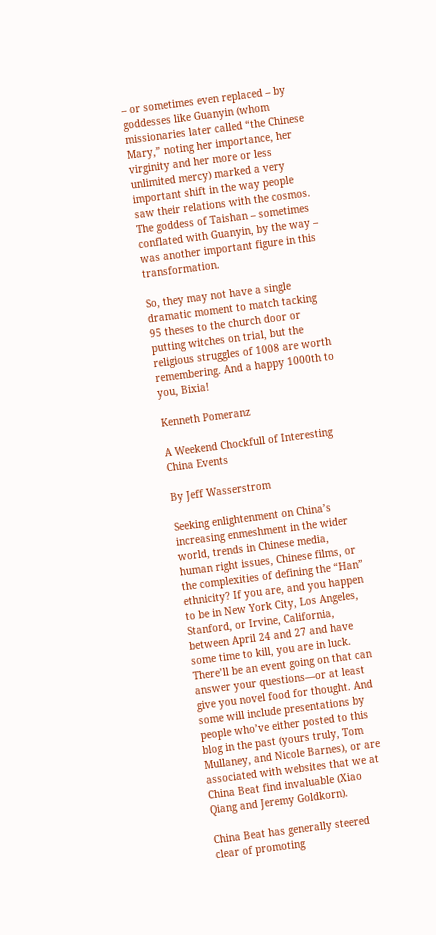– or sometimes even replaced – by goddesses like Guanyin (whom missionaries later called “the Chinese Mary,” noting her importance, her virginity and her more or less unlimited mercy) marked a very important shift in the way people saw their relations with the cosmos. The goddess of Taishan – sometimes conflated with Guanyin, by the way – was another important figure in this transformation.

So, they may not have a single dramatic moment to match tacking 95 theses to the church door or putting witches on trial, but the religious struggles of 1008 are worth remembering. And a happy 1000th to you, Bixia!

Kenneth Pomeranz

A Weekend Chockfull of Interesting China Events

By Jeff Wasserstrom

Seeking enlightenment on China’s increasing enmeshment in the wider world, trends in Chinese media, human right issues, Chinese films, or the complexities of defining the “Han” ethnicity? If you are, and you happen to be in New York City, Los Angeles, Stanford, or Irvine, California, between April 24 and 27 and have some time to kill, you are in luck. There’ll be an event going on that can answer your questions—or at least give you novel food for thought. And some will include presentations by people who’ve either posted to this blog in the past (yours truly, Tom Mullaney, and Nicole Barnes), or are associated with websites that we at China Beat find invaluable (Xiao Qiang and Jeremy Goldkorn).

China Beat has generally steered clear of promoting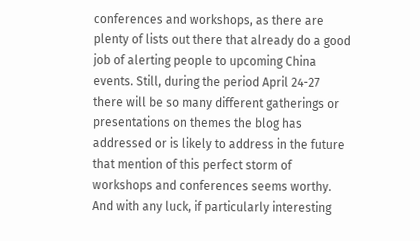conferences and workshops, as there are plenty of lists out there that already do a good job of alerting people to upcoming China events. Still, during the period April 24-27 there will be so many different gatherings or presentations on themes the blog has addressed or is likely to address in the future that mention of this perfect storm of workshops and conferences seems worthy. And with any luck, if particularly interesting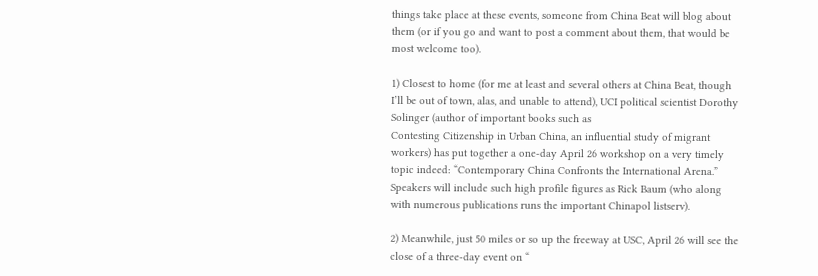things take place at these events, someone from China Beat will blog about them (or if you go and want to post a comment about them, that would be most welcome too).

1) Closest to home (for me at least and several others at China Beat, though I’ll be out of town, alas, and unable to attend), UCI political scientist Dorothy Solinger (author of important books such as
Contesting Citizenship in Urban China, an influential study of migrant workers) has put together a one-day April 26 workshop on a very timely topic indeed: “Contemporary China Confronts the International Arena.” Speakers will include such high profile figures as Rick Baum (who along with numerous publications runs the important Chinapol listserv).

2) Meanwhile, just 50 miles or so up the freeway at USC, April 26 will see the close of a three-day event on “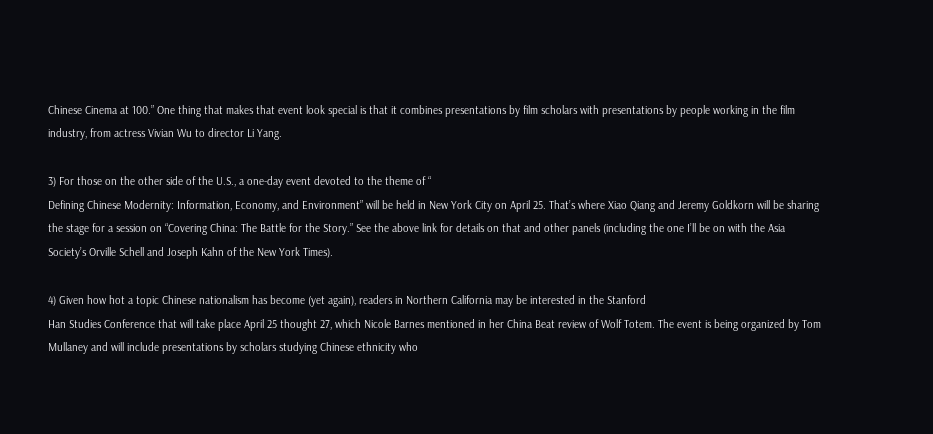Chinese Cinema at 100.” One thing that makes that event look special is that it combines presentations by film scholars with presentations by people working in the film industry, from actress Vivian Wu to director Li Yang.

3) For those on the other side of the U.S., a one-day event devoted to the theme of “
Defining Chinese Modernity: Information, Economy, and Environment” will be held in New York City on April 25. That’s where Xiao Qiang and Jeremy Goldkorn will be sharing the stage for a session on “Covering China: The Battle for the Story.” See the above link for details on that and other panels (including the one I’ll be on with the Asia Society’s Orville Schell and Joseph Kahn of the New York Times).

4) Given how hot a topic Chinese nationalism has become (yet again), readers in Northern California may be interested in the Stanford
Han Studies Conference that will take place April 25 thought 27, which Nicole Barnes mentioned in her China Beat review of Wolf Totem. The event is being organized by Tom Mullaney and will include presentations by scholars studying Chinese ethnicity who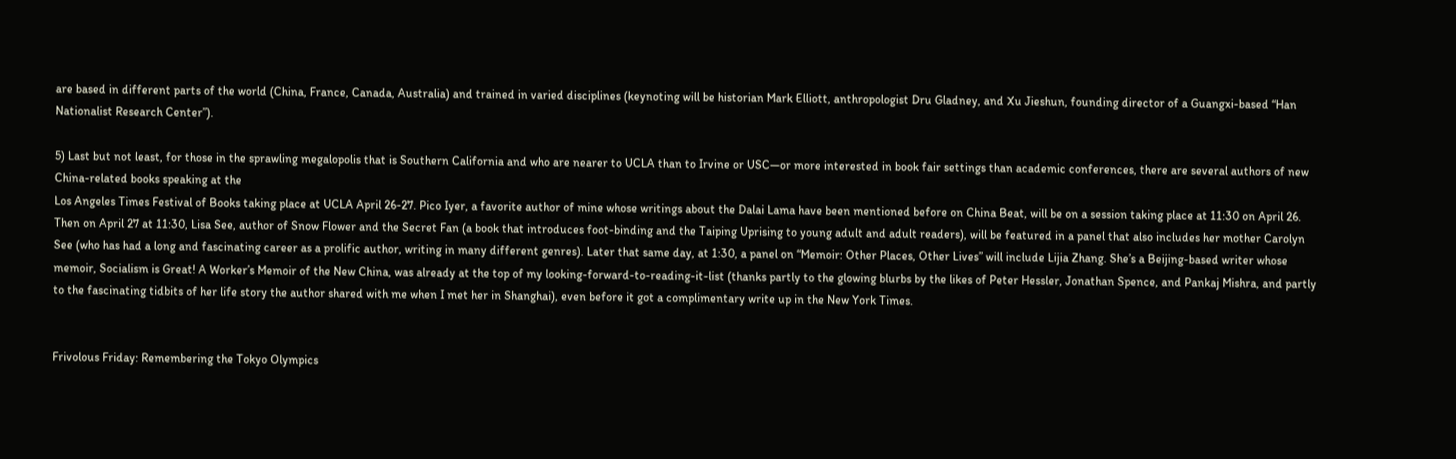are based in different parts of the world (China, France, Canada, Australia) and trained in varied disciplines (keynoting will be historian Mark Elliott, anthropologist Dru Gladney, and Xu Jieshun, founding director of a Guangxi-based “Han Nationalist Research Center”).

5) Last but not least, for those in the sprawling megalopolis that is Southern California and who are nearer to UCLA than to Irvine or USC—or more interested in book fair settings than academic conferences, there are several authors of new China-related books speaking at the
Los Angeles Times Festival of Books taking place at UCLA April 26-27. Pico Iyer, a favorite author of mine whose writings about the Dalai Lama have been mentioned before on China Beat, will be on a session taking place at 11:30 on April 26. Then on April 27 at 11:30, Lisa See, author of Snow Flower and the Secret Fan (a book that introduces foot-binding and the Taiping Uprising to young adult and adult readers), will be featured in a panel that also includes her mother Carolyn See (who has had a long and fascinating career as a prolific author, writing in many different genres). Later that same day, at 1:30, a panel on “Memoir: Other Places, Other Lives” will include Lijia Zhang. She’s a Beijing-based writer whose memoir, Socialism is Great! A Worker’s Memoir of the New China, was already at the top of my looking-forward-to-reading-it-list (thanks partly to the glowing blurbs by the likes of Peter Hessler, Jonathan Spence, and Pankaj Mishra, and partly to the fascinating tidbits of her life story the author shared with me when I met her in Shanghai), even before it got a complimentary write up in the New York Times.


Frivolous Friday: Remembering the Tokyo Olympics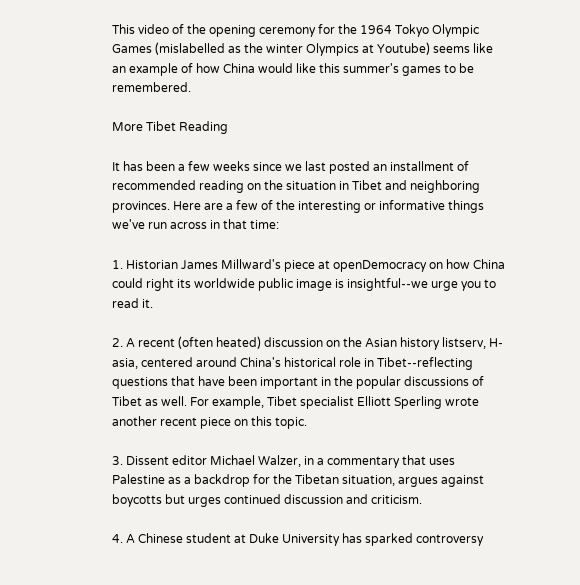This video of the opening ceremony for the 1964 Tokyo Olympic Games (mislabelled as the winter Olympics at Youtube) seems like an example of how China would like this summer's games to be remembered.

More Tibet Reading

It has been a few weeks since we last posted an installment of recommended reading on the situation in Tibet and neighboring provinces. Here are a few of the interesting or informative things we've run across in that time:

1. Historian James Millward's piece at openDemocracy on how China could right its worldwide public image is insightful--we urge you to read it.

2. A recent (often heated) discussion on the Asian history listserv, H-asia, centered around China's historical role in Tibet--reflecting questions that have been important in the popular discussions of Tibet as well. For example, Tibet specialist Elliott Sperling wrote another recent piece on this topic.

3. Dissent editor Michael Walzer, in a commentary that uses Palestine as a backdrop for the Tibetan situation, argues against boycotts but urges continued discussion and criticism.

4. A Chinese student at Duke University has sparked controversy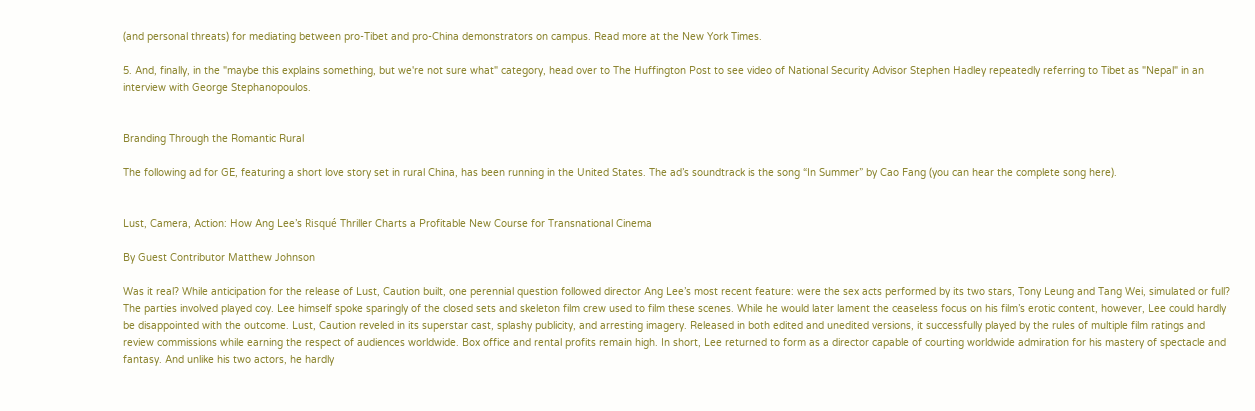(and personal threats) for mediating between pro-Tibet and pro-China demonstrators on campus. Read more at the New York Times.

5. And, finally, in the "maybe this explains something, but we're not sure what" category, head over to The Huffington Post to see video of National Security Advisor Stephen Hadley repeatedly referring to Tibet as "Nepal" in an interview with George Stephanopoulos.


Branding Through the Romantic Rural

The following ad for GE, featuring a short love story set in rural China, has been running in the United States. The ad’s soundtrack is the song “In Summer” by Cao Fang (you can hear the complete song here).


Lust, Camera, Action: How Ang Lee’s Risqué Thriller Charts a Profitable New Course for Transnational Cinema

By Guest Contributor Matthew Johnson

Was it real? While anticipation for the release of Lust, Caution built, one perennial question followed director Ang Lee’s most recent feature: were the sex acts performed by its two stars, Tony Leung and Tang Wei, simulated or full? The parties involved played coy. Lee himself spoke sparingly of the closed sets and skeleton film crew used to film these scenes. While he would later lament the ceaseless focus on his film’s erotic content, however, Lee could hardly be disappointed with the outcome. Lust, Caution reveled in its superstar cast, splashy publicity, and arresting imagery. Released in both edited and unedited versions, it successfully played by the rules of multiple film ratings and review commissions while earning the respect of audiences worldwide. Box office and rental profits remain high. In short, Lee returned to form as a director capable of courting worldwide admiration for his mastery of spectacle and fantasy. And unlike his two actors, he hardly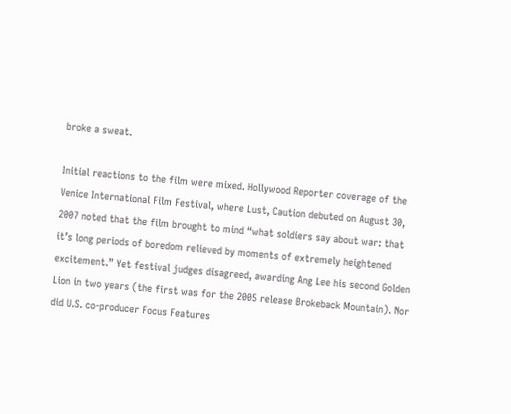broke a sweat.

Initial reactions to the film were mixed. Hollywood Reporter coverage of the Venice International Film Festival, where Lust, Caution debuted on August 30, 2007 noted that the film brought to mind “what soldiers say about war: that it’s long periods of boredom relieved by moments of extremely heightened excitement.” Yet festival judges disagreed, awarding Ang Lee his second Golden Lion in two years (the first was for the 2005 release Brokeback Mountain). Nor did U.S. co-producer Focus Features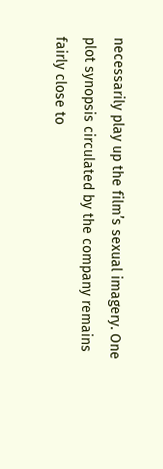necessarily play up the film’s sexual imagery. One plot synopsis circulated by the company remains fairly close to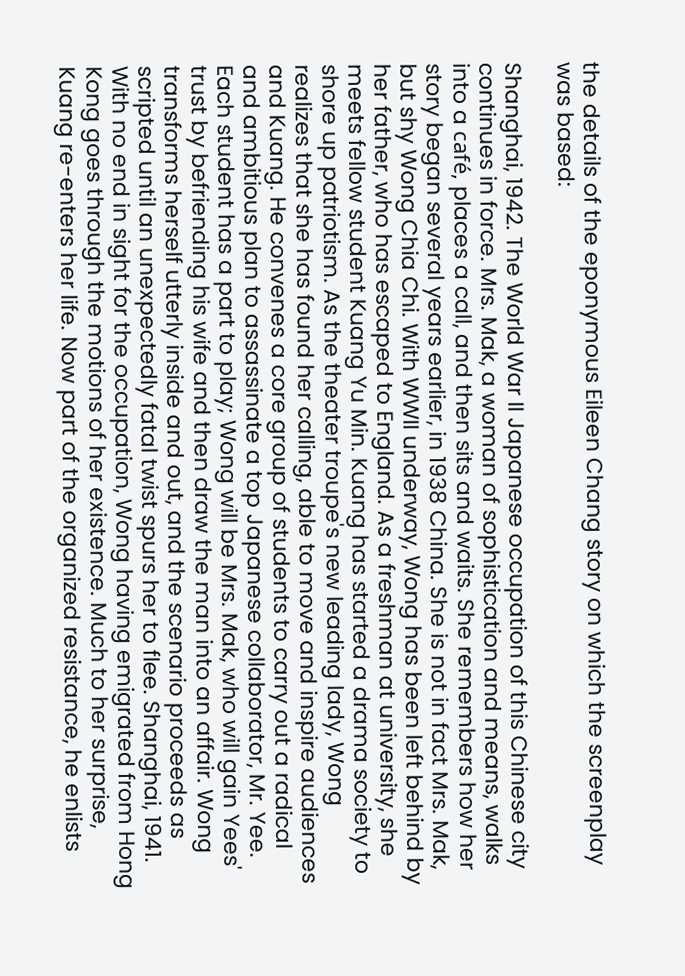the details of the eponymous Eileen Chang story on which the screenplay was based:

Shanghai, 1942. The World War II Japanese occupation of this Chinese city continues in force. Mrs. Mak, a woman of sophistication and means, walks into a café, places a call, and then sits and waits. She remembers how her story began several years earlier, in 1938 China. She is not in fact Mrs. Mak, but shy Wong Chia Chi. With WWII underway, Wong has been left behind by her father, who has escaped to England. As a freshman at university, she meets fellow student Kuang Yu Min. Kuang has started a drama society to shore up patriotism. As the theater troupe's new leading lady, Wong realizes that she has found her calling, able to move and inspire audiences and Kuang. He convenes a core group of students to carry out a radical and ambitious plan to assassinate a top Japanese collaborator, Mr. Yee. Each student has a part to play; Wong will be Mrs. Mak, who will gain Yees' trust by befriending his wife and then draw the man into an affair. Wong transforms herself utterly inside and out, and the scenario proceeds as scripted until an unexpectedly fatal twist spurs her to flee. Shanghai, 1941. With no end in sight for the occupation, Wong having emigrated from Hong Kong goes through the motions of her existence. Much to her surprise, Kuang re-enters her life. Now part of the organized resistance, he enlists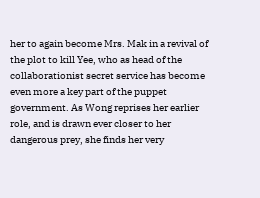her to again become Mrs. Mak in a revival of the plot to kill Yee, who as head of the collaborationist secret service has become even more a key part of the puppet government. As Wong reprises her earlier role, and is drawn ever closer to her dangerous prey, she finds her very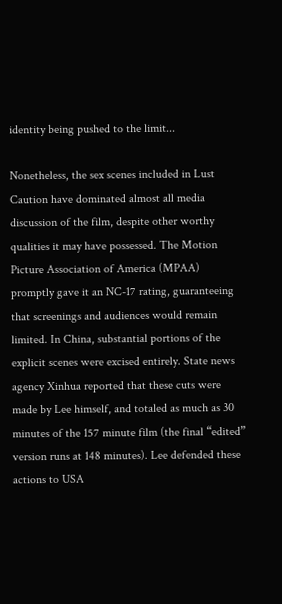identity being pushed to the limit...

Nonetheless, the sex scenes included in Lust Caution have dominated almost all media discussion of the film, despite other worthy qualities it may have possessed. The Motion Picture Association of America (MPAA) promptly gave it an NC-17 rating, guaranteeing that screenings and audiences would remain limited. In China, substantial portions of the explicit scenes were excised entirely. State news agency Xinhua reported that these cuts were made by Lee himself, and totaled as much as 30 minutes of the 157 minute film (the final “edited” version runs at 148 minutes). Lee defended these actions to USA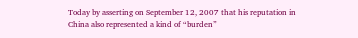Today by asserting on September 12, 2007 that his reputation in China also represented a kind of “burden”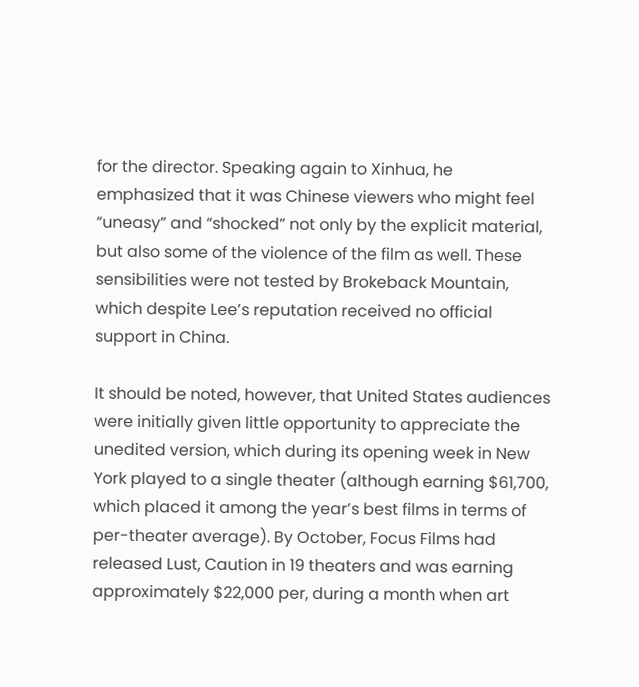for the director. Speaking again to Xinhua, he emphasized that it was Chinese viewers who might feel “uneasy” and “shocked” not only by the explicit material, but also some of the violence of the film as well. These sensibilities were not tested by Brokeback Mountain, which despite Lee’s reputation received no official support in China.

It should be noted, however, that United States audiences were initially given little opportunity to appreciate the unedited version, which during its opening week in New York played to a single theater (although earning $61,700, which placed it among the year’s best films in terms of per-theater average). By October, Focus Films had released Lust, Caution in 19 theaters and was earning approximately $22,000 per, during a month when art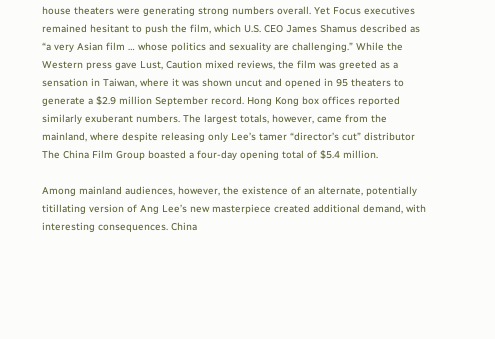house theaters were generating strong numbers overall. Yet Focus executives remained hesitant to push the film, which U.S. CEO James Shamus described as “a very Asian film … whose politics and sexuality are challenging.” While the Western press gave Lust, Caution mixed reviews, the film was greeted as a sensation in Taiwan, where it was shown uncut and opened in 95 theaters to generate a $2.9 million September record. Hong Kong box offices reported similarly exuberant numbers. The largest totals, however, came from the mainland, where despite releasing only Lee’s tamer “director’s cut” distributor The China Film Group boasted a four-day opening total of $5.4 million.

Among mainland audiences, however, the existence of an alternate, potentially titillating version of Ang Lee’s new masterpiece created additional demand, with interesting consequences. China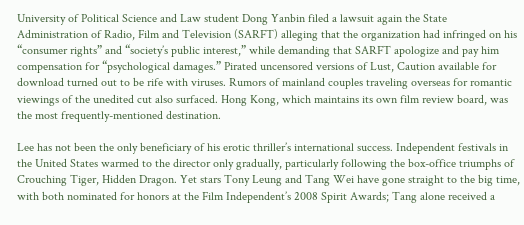University of Political Science and Law student Dong Yanbin filed a lawsuit again the State Administration of Radio, Film and Television (SARFT) alleging that the organization had infringed on his “consumer rights” and “society’s public interest,” while demanding that SARFT apologize and pay him compensation for “psychological damages.” Pirated uncensored versions of Lust, Caution available for download turned out to be rife with viruses. Rumors of mainland couples traveling overseas for romantic viewings of the unedited cut also surfaced. Hong Kong, which maintains its own film review board, was the most frequently-mentioned destination.

Lee has not been the only beneficiary of his erotic thriller’s international success. Independent festivals in the United States warmed to the director only gradually, particularly following the box-office triumphs of Crouching Tiger, Hidden Dragon. Yet stars Tony Leung and Tang Wei have gone straight to the big time, with both nominated for honors at the Film Independent’s 2008 Spirit Awards; Tang alone received a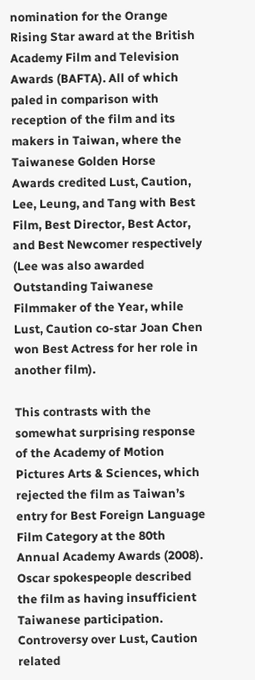nomination for the Orange Rising Star award at the British Academy Film and Television Awards (BAFTA). All of which paled in comparison with reception of the film and its makers in Taiwan, where the Taiwanese Golden Horse Awards credited Lust, Caution, Lee, Leung, and Tang with Best Film, Best Director, Best Actor, and Best Newcomer respectively (Lee was also awarded Outstanding Taiwanese Filmmaker of the Year, while Lust, Caution co-star Joan Chen won Best Actress for her role in another film).

This contrasts with the somewhat surprising response of the Academy of Motion Pictures Arts & Sciences, which rejected the film as Taiwan’s entry for Best Foreign Language Film Category at the 80th Annual Academy Awards (2008). Oscar spokespeople described the film as having insufficient Taiwanese participation. Controversy over Lust, Caution related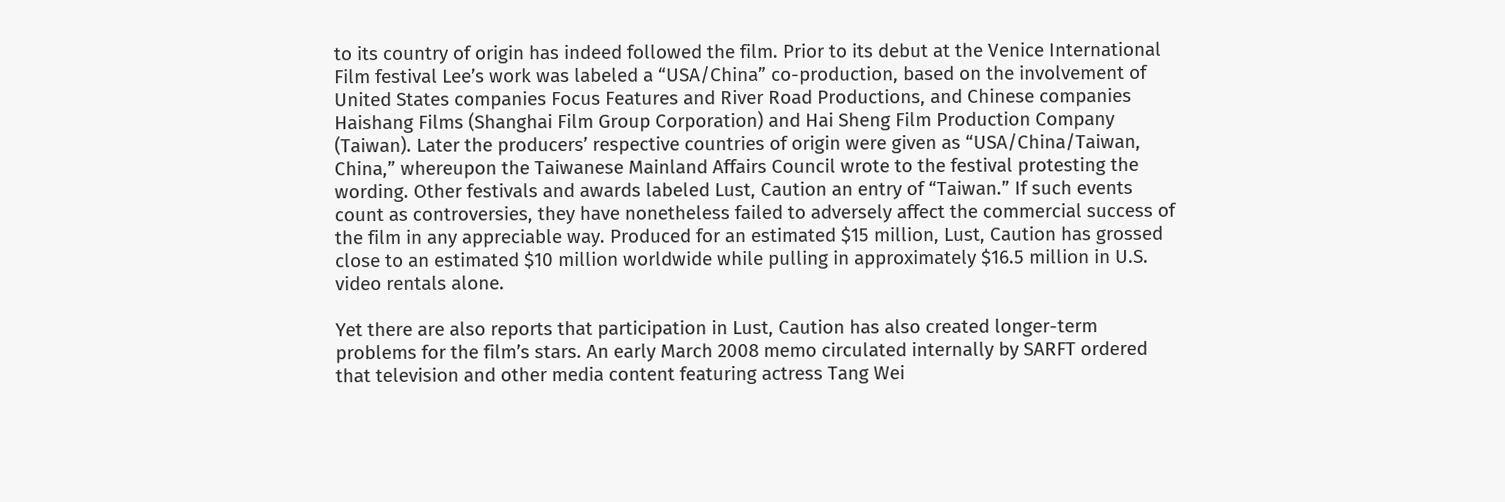to its country of origin has indeed followed the film. Prior to its debut at the Venice International Film festival Lee’s work was labeled a “USA/China” co-production, based on the involvement of United States companies Focus Features and River Road Productions, and Chinese companies Haishang Films (Shanghai Film Group Corporation) and Hai Sheng Film Production Company (Taiwan). Later the producers’ respective countries of origin were given as “USA/China/Taiwan, China,” whereupon the Taiwanese Mainland Affairs Council wrote to the festival protesting the wording. Other festivals and awards labeled Lust, Caution an entry of “Taiwan.” If such events count as controversies, they have nonetheless failed to adversely affect the commercial success of the film in any appreciable way. Produced for an estimated $15 million, Lust, Caution has grossed close to an estimated $10 million worldwide while pulling in approximately $16.5 million in U.S. video rentals alone.

Yet there are also reports that participation in Lust, Caution has also created longer-term problems for the film’s stars. An early March 2008 memo circulated internally by SARFT ordered that television and other media content featuring actress Tang Wei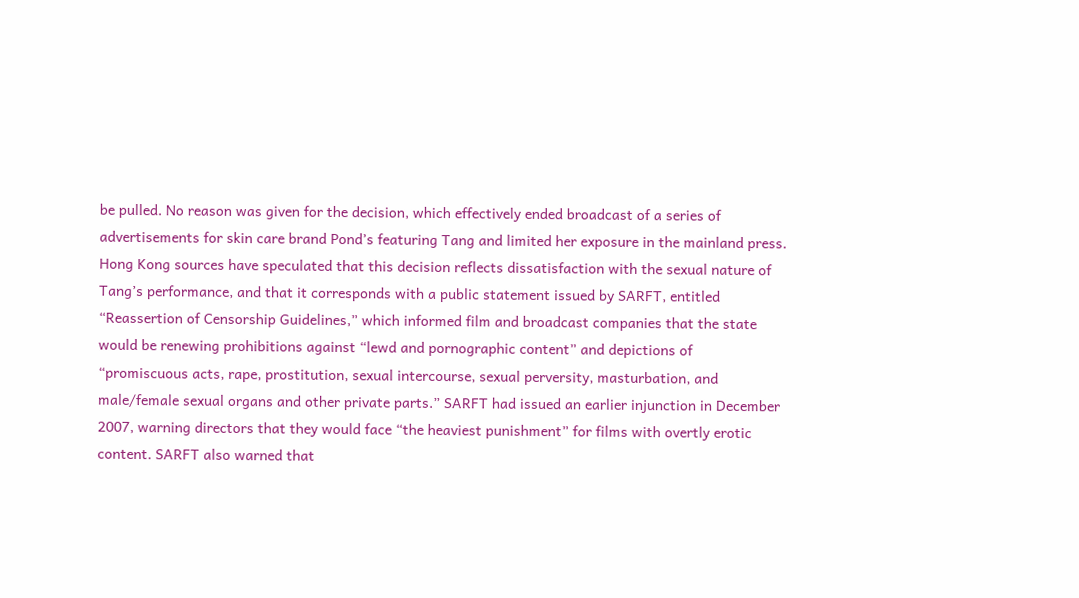be pulled. No reason was given for the decision, which effectively ended broadcast of a series of advertisements for skin care brand Pond’s featuring Tang and limited her exposure in the mainland press. Hong Kong sources have speculated that this decision reflects dissatisfaction with the sexual nature of Tang’s performance, and that it corresponds with a public statement issued by SARFT, entitled “Reassertion of Censorship Guidelines,” which informed film and broadcast companies that the state would be renewing prohibitions against “lewd and pornographic content” and depictions of “promiscuous acts, rape, prostitution, sexual intercourse, sexual perversity, masturbation, and male/female sexual organs and other private parts.” SARFT had issued an earlier injunction in December 2007, warning directors that they would face “the heaviest punishment” for films with overtly erotic content. SARFT also warned that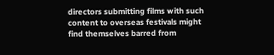directors submitting films with such content to overseas festivals might find themselves barred from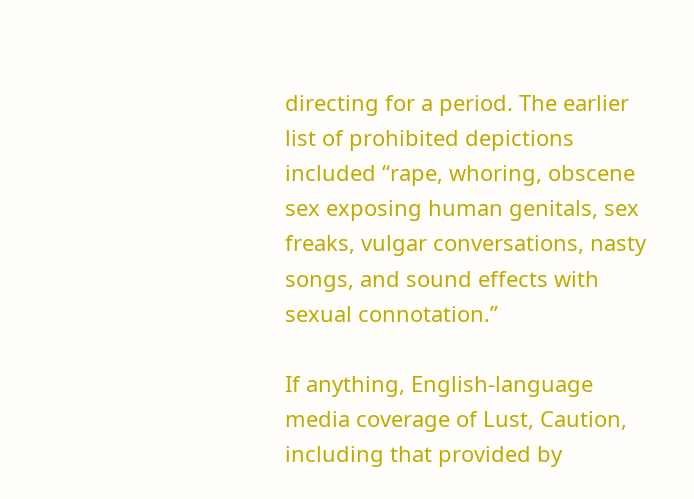directing for a period. The earlier list of prohibited depictions included “rape, whoring, obscene sex exposing human genitals, sex freaks, vulgar conversations, nasty songs, and sound effects with sexual connotation.”

If anything, English-language media coverage of Lust, Caution, including that provided by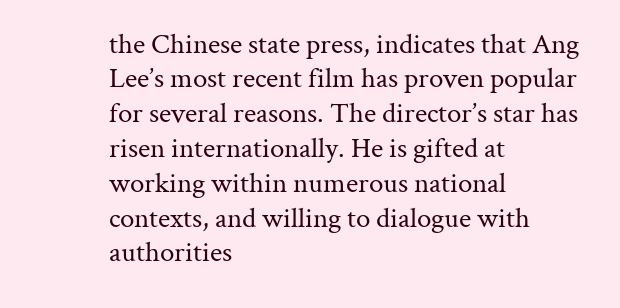the Chinese state press, indicates that Ang Lee’s most recent film has proven popular for several reasons. The director’s star has risen internationally. He is gifted at working within numerous national contexts, and willing to dialogue with authorities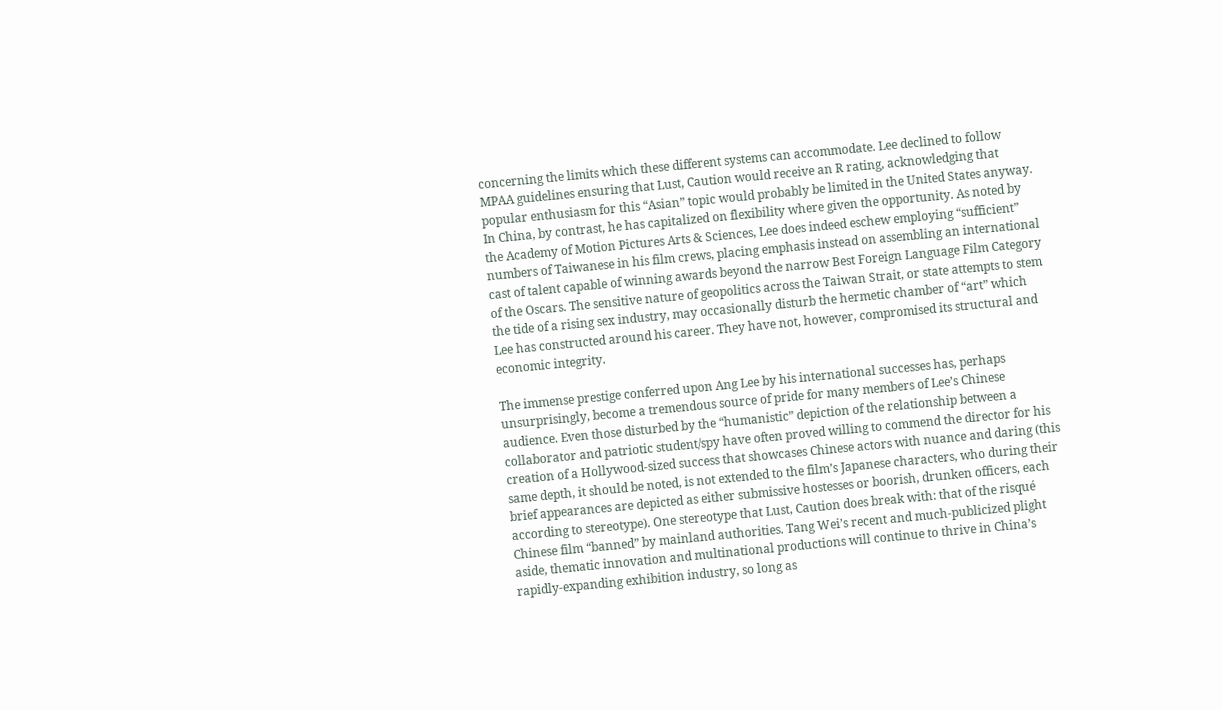concerning the limits which these different systems can accommodate. Lee declined to follow MPAA guidelines ensuring that Lust, Caution would receive an R rating, acknowledging that popular enthusiasm for this “Asian” topic would probably be limited in the United States anyway. In China, by contrast, he has capitalized on flexibility where given the opportunity. As noted by the Academy of Motion Pictures Arts & Sciences, Lee does indeed eschew employing “sufficient” numbers of Taiwanese in his film crews, placing emphasis instead on assembling an international cast of talent capable of winning awards beyond the narrow Best Foreign Language Film Category of the Oscars. The sensitive nature of geopolitics across the Taiwan Strait, or state attempts to stem the tide of a rising sex industry, may occasionally disturb the hermetic chamber of “art” which Lee has constructed around his career. They have not, however, compromised its structural and economic integrity.

The immense prestige conferred upon Ang Lee by his international successes has, perhaps unsurprisingly, become a tremendous source of pride for many members of Lee’s Chinese audience. Even those disturbed by the “humanistic” depiction of the relationship between a collaborator and patriotic student/spy have often proved willing to commend the director for his creation of a Hollywood-sized success that showcases Chinese actors with nuance and daring (this same depth, it should be noted, is not extended to the film’s Japanese characters, who during their brief appearances are depicted as either submissive hostesses or boorish, drunken officers, each according to stereotype). One stereotype that Lust, Caution does break with: that of the risqué Chinese film “banned” by mainland authorities. Tang Wei’s recent and much-publicized plight aside, thematic innovation and multinational productions will continue to thrive in China’s rapidly-expanding exhibition industry, so long as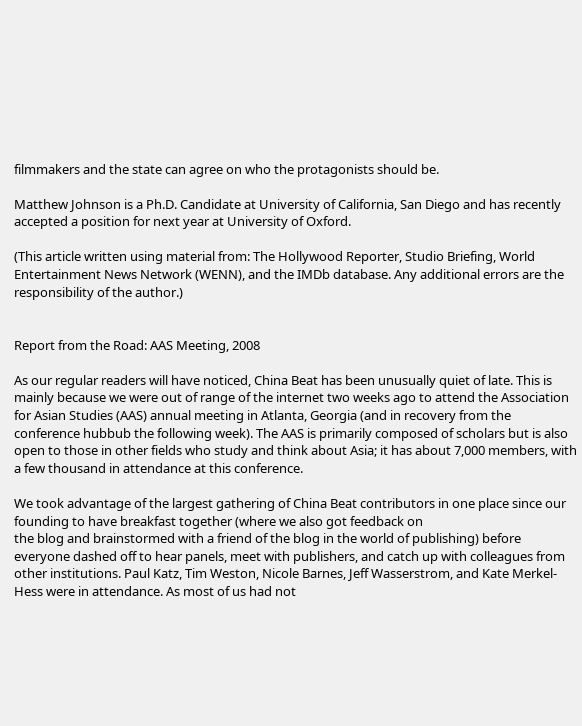filmmakers and the state can agree on who the protagonists should be.

Matthew Johnson is a Ph.D. Candidate at University of California, San Diego and has recently accepted a position for next year at University of Oxford.

(This article written using material from: The Hollywood Reporter, Studio Briefing, World Entertainment News Network (WENN), and the IMDb database. Any additional errors are the responsibility of the author.)


Report from the Road: AAS Meeting, 2008

As our regular readers will have noticed, China Beat has been unusually quiet of late. This is mainly because we were out of range of the internet two weeks ago to attend the Association for Asian Studies (AAS) annual meeting in Atlanta, Georgia (and in recovery from the conference hubbub the following week). The AAS is primarily composed of scholars but is also open to those in other fields who study and think about Asia; it has about 7,000 members, with a few thousand in attendance at this conference.

We took advantage of the largest gathering of China Beat contributors in one place since our founding to have breakfast together (where we also got feedback on
the blog and brainstormed with a friend of the blog in the world of publishing) before everyone dashed off to hear panels, meet with publishers, and catch up with colleagues from other institutions. Paul Katz, Tim Weston, Nicole Barnes, Jeff Wasserstrom, and Kate Merkel-Hess were in attendance. As most of us had not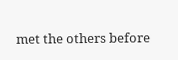met the others before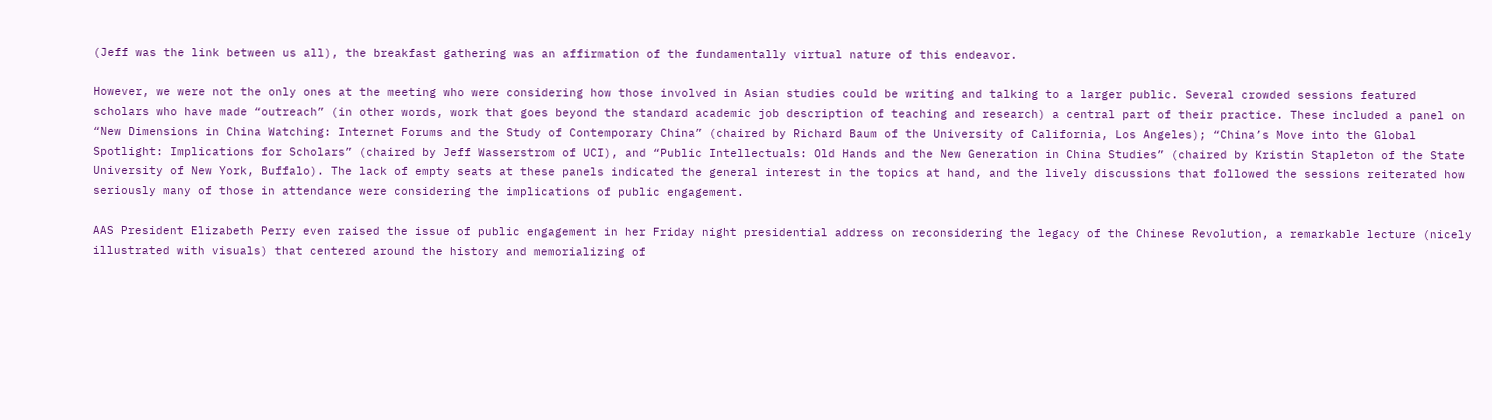(Jeff was the link between us all), the breakfast gathering was an affirmation of the fundamentally virtual nature of this endeavor.

However, we were not the only ones at the meeting who were considering how those involved in Asian studies could be writing and talking to a larger public. Several crowded sessions featured scholars who have made “outreach” (in other words, work that goes beyond the standard academic job description of teaching and research) a central part of their practice. These included a panel on “New Dimensions in China Watching: Internet Forums and the Study of Contemporary China” (chaired by Richard Baum of the University of California, Los Angeles); “China’s Move into the Global Spotlight: Implications for Scholars” (chaired by Jeff Wasserstrom of UCI), and “Public Intellectuals: Old Hands and the New Generation in China Studies” (chaired by Kristin Stapleton of the State University of New York, Buffalo). The lack of empty seats at these panels indicated the general interest in the topics at hand, and the lively discussions that followed the sessions reiterated how seriously many of those in attendance were considering the implications of public engagement.

AAS President Elizabeth Perry even raised the issue of public engagement in her Friday night presidential address on reconsidering the legacy of the Chinese Revolution, a remarkable lecture (nicely illustrated with visuals) that centered around the history and memorializing of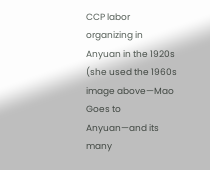CCP labor organizing in Anyuan in the 1920s (she used the 1960s image above—Mao Goes to Anyuan—and its many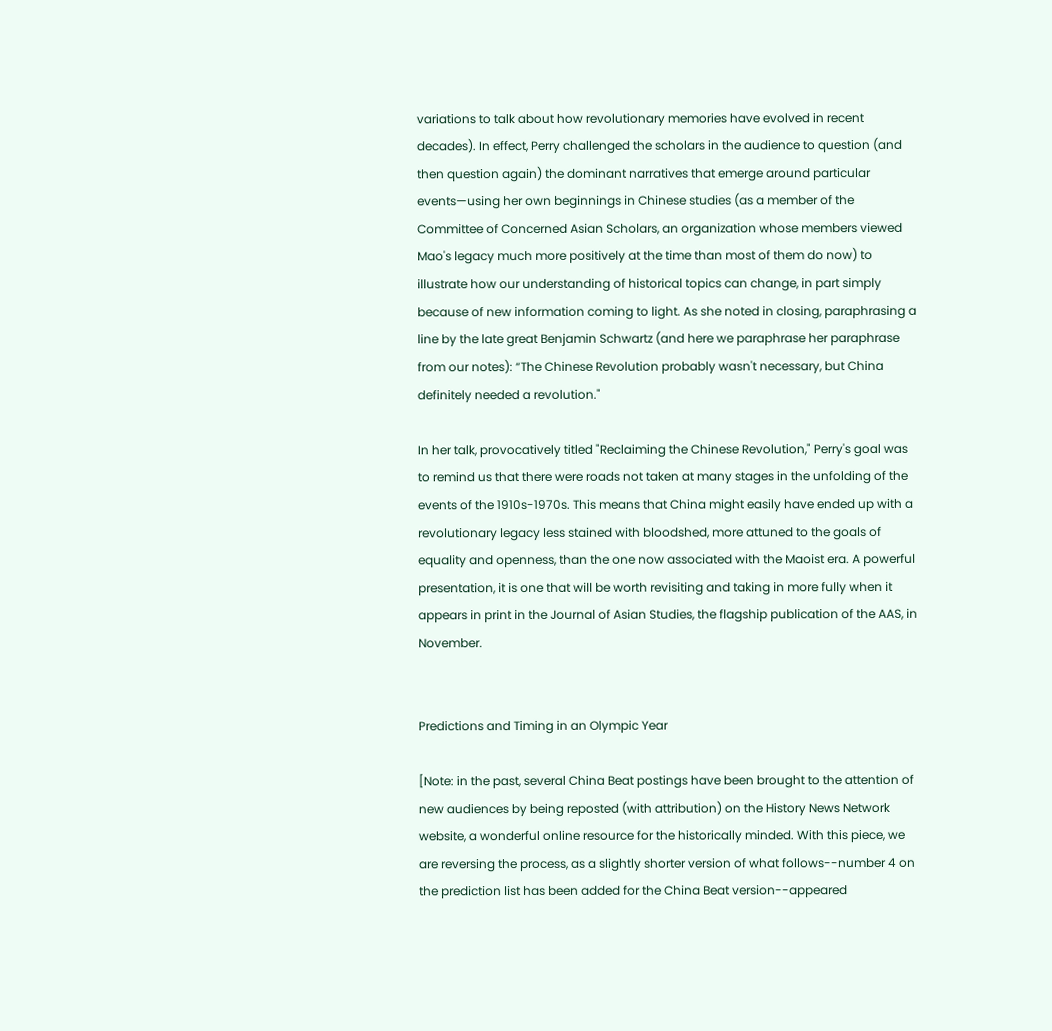variations to talk about how revolutionary memories have evolved in recent decades). In effect, Perry challenged the scholars in the audience to question (and then question again) the dominant narratives that emerge around particular events—using her own beginnings in Chinese studies (as a member of the Committee of Concerned Asian Scholars, an organization whose members viewed Mao's legacy much more positively at the time than most of them do now) to illustrate how our understanding of historical topics can change, in part simply because of new information coming to light. As she noted in closing, paraphrasing a line by the late great Benjamin Schwartz (and here we paraphrase her paraphrase from our notes): “The Chinese Revolution probably wasn't necessary, but China definitely needed a revolution."

In her talk, provocatively titled "Reclaiming the Chinese Revolution," Perry's goal was to remind us that there were roads not taken at many stages in the unfolding of the events of the 1910s-1970s. This means that China might easily have ended up with a revolutionary legacy less stained with bloodshed, more attuned to the goals of equality and openness, than the one now associated with the Maoist era. A powerful presentation, it is one that will be worth revisiting and taking in more fully when it appears in print in the Journal of Asian Studies, the flagship publication of the AAS, in November.


Predictions and Timing in an Olympic Year

[Note: in the past, several China Beat postings have been brought to the attention of new audiences by being reposted (with attribution) on the History News Network website, a wonderful online resource for the historically minded. With this piece, we are reversing the process, as a slightly shorter version of what follows--number 4 on the prediction list has been added for the China Beat version--appeared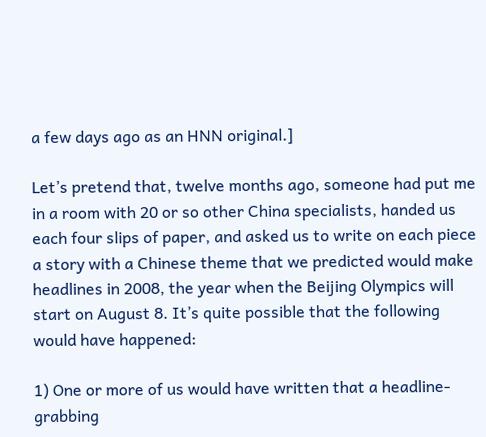a few days ago as an HNN original.]

Let’s pretend that, twelve months ago, someone had put me in a room with 20 or so other China specialists, handed us each four slips of paper, and asked us to write on each piece a story with a Chinese theme that we predicted would make headlines in 2008, the year when the Beijing Olympics will start on August 8. It’s quite possible that the following would have happened:

1) One or more of us would have written that a headline-grabbing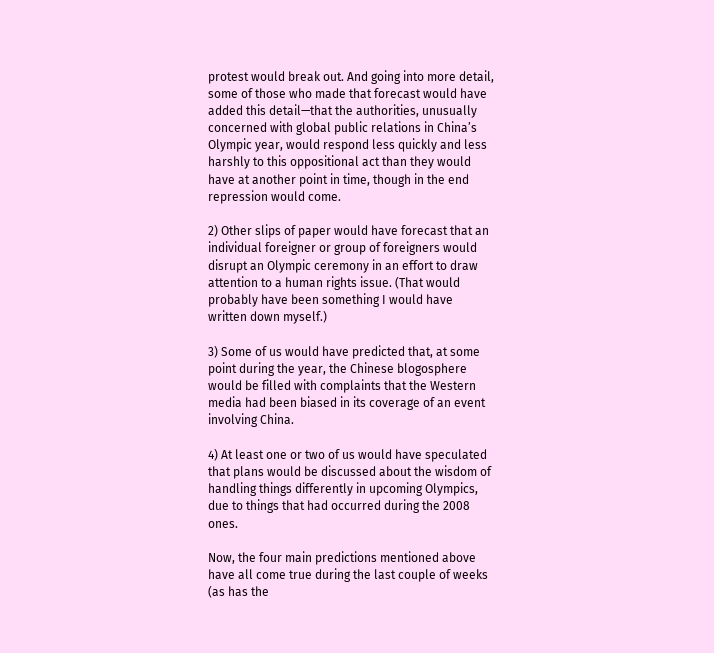protest would break out. And going into more detail, some of those who made that forecast would have added this detail—that the authorities, unusually concerned with global public relations in China’s Olympic year, would respond less quickly and less harshly to this oppositional act than they would have at another point in time, though in the end repression would come.

2) Other slips of paper would have forecast that an individual foreigner or group of foreigners would disrupt an Olympic ceremony in an effort to draw attention to a human rights issue. (That would probably have been something I would have written down myself.)

3) Some of us would have predicted that, at some point during the year, the Chinese blogosphere would be filled with complaints that the Western media had been biased in its coverage of an event involving China.

4) At least one or two of us would have speculated that plans would be discussed about the wisdom of handling things differently in upcoming Olympics, due to things that had occurred during the 2008 ones.

Now, the four main predictions mentioned above have all come true during the last couple of weeks (as has the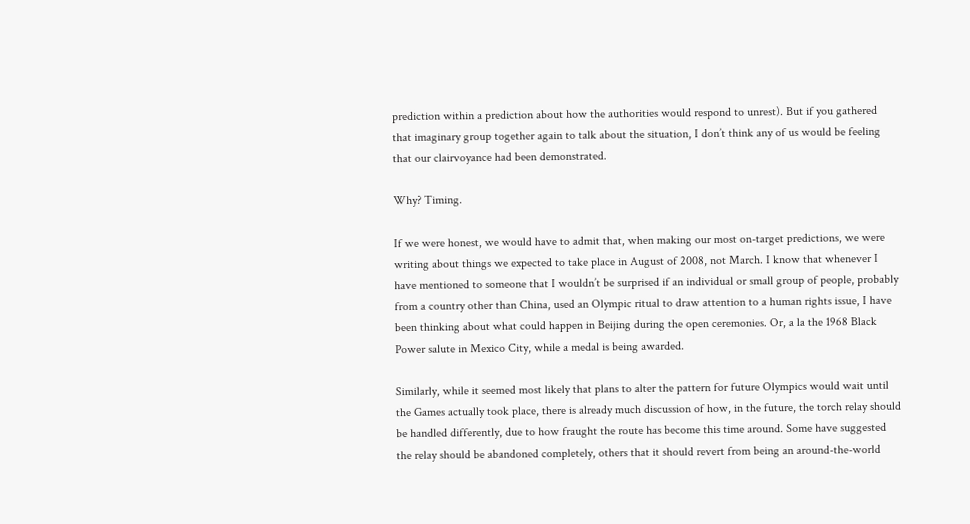prediction within a prediction about how the authorities would respond to unrest). But if you gathered that imaginary group together again to talk about the situation, I don’t think any of us would be feeling that our clairvoyance had been demonstrated.

Why? Timing.

If we were honest, we would have to admit that, when making our most on-target predictions, we were writing about things we expected to take place in August of 2008, not March. I know that whenever I have mentioned to someone that I wouldn’t be surprised if an individual or small group of people, probably from a country other than China, used an Olympic ritual to draw attention to a human rights issue, I have been thinking about what could happen in Beijing during the open ceremonies. Or, a la the 1968 Black Power salute in Mexico City, while a medal is being awarded.

Similarly, while it seemed most likely that plans to alter the pattern for future Olympics would wait until the Games actually took place, there is already much discussion of how, in the future, the torch relay should be handled differently, due to how fraught the route has become this time around. Some have suggested the relay should be abandoned completely, others that it should revert from being an around-the-world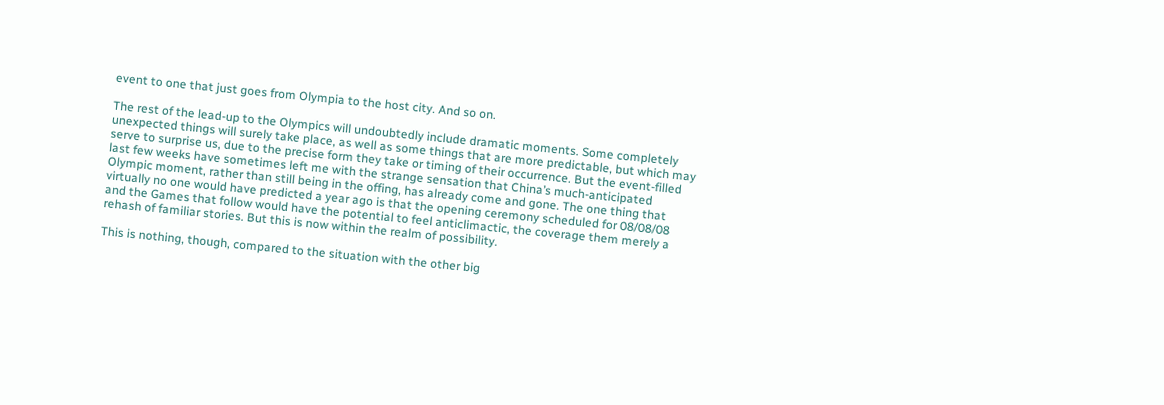event to one that just goes from Olympia to the host city. And so on.

The rest of the lead-up to the Olympics will undoubtedly include dramatic moments. Some completely unexpected things will surely take place, as well as some things that are more predictable, but which may serve to surprise us, due to the precise form they take or timing of their occurrence. But the event-filled last few weeks have sometimes left me with the strange sensation that China’s much-anticipated Olympic moment, rather than still being in the offing, has already come and gone. The one thing that virtually no one would have predicted a year ago is that the opening ceremony scheduled for 08/08/08 and the Games that follow would have the potential to feel anticlimactic, the coverage them merely a rehash of familiar stories. But this is now within the realm of possibility.

This is nothing, though, compared to the situation with the other big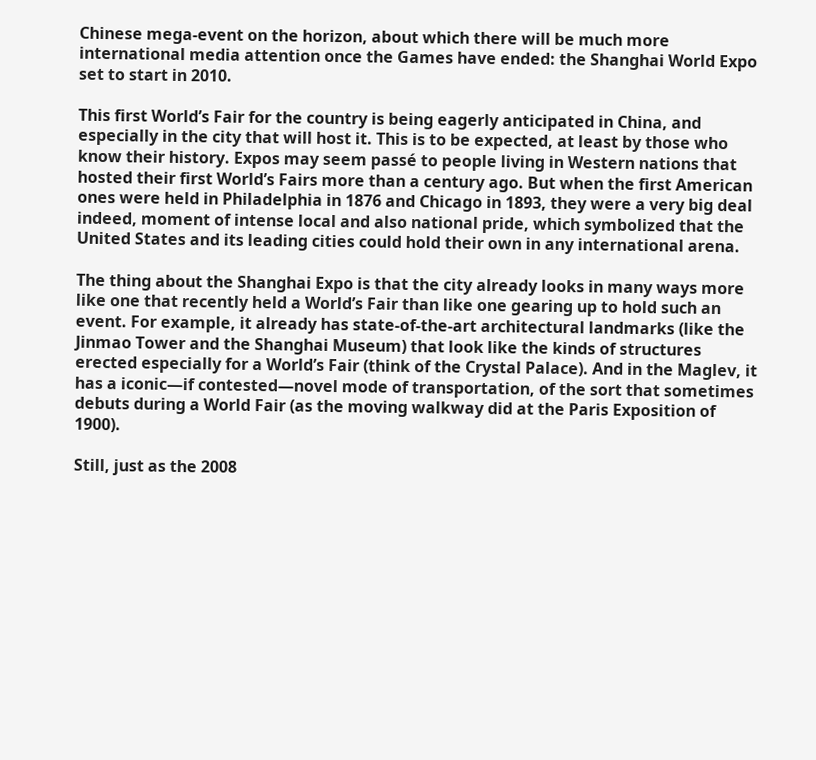Chinese mega-event on the horizon, about which there will be much more international media attention once the Games have ended: the Shanghai World Expo set to start in 2010.

This first World’s Fair for the country is being eagerly anticipated in China, and especially in the city that will host it. This is to be expected, at least by those who know their history. Expos may seem passé to people living in Western nations that hosted their first World’s Fairs more than a century ago. But when the first American ones were held in Philadelphia in 1876 and Chicago in 1893, they were a very big deal indeed, moment of intense local and also national pride, which symbolized that the United States and its leading cities could hold their own in any international arena.

The thing about the Shanghai Expo is that the city already looks in many ways more like one that recently held a World’s Fair than like one gearing up to hold such an event. For example, it already has state-of-the-art architectural landmarks (like the Jinmao Tower and the Shanghai Museum) that look like the kinds of structures erected especially for a World’s Fair (think of the Crystal Palace). And in the Maglev, it has a iconic—if contested—novel mode of transportation, of the sort that sometimes debuts during a World Fair (as the moving walkway did at the Paris Exposition of 1900).

Still, just as the 2008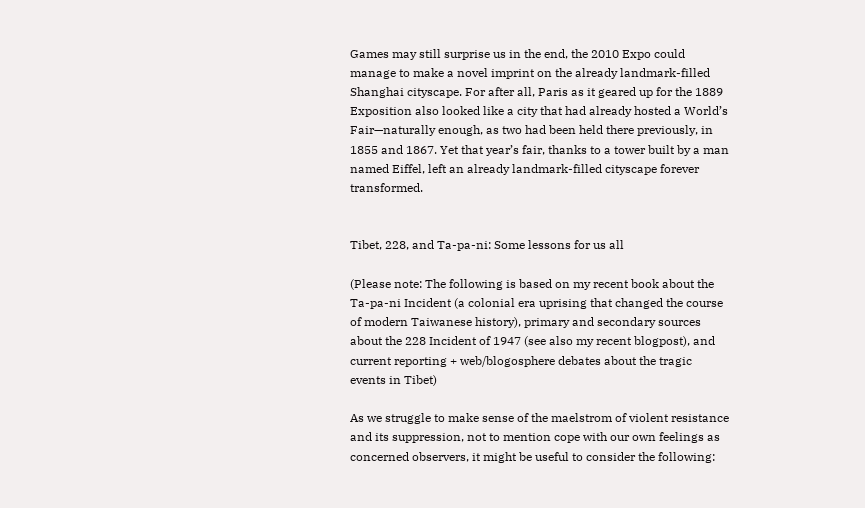Games may still surprise us in the end, the 2010 Expo could manage to make a novel imprint on the already landmark-filled Shanghai cityscape. For after all, Paris as it geared up for the 1889 Exposition also looked like a city that had already hosted a World’s Fair—naturally enough, as two had been held there previously, in 1855 and 1867. Yet that year’s fair, thanks to a tower built by a man named Eiffel, left an already landmark-filled cityscape forever transformed.


Tibet, 228, and Ta-pa-ni: Some lessons for us all

(Please note: The following is based on my recent book about the Ta-pa-ni Incident (a colonial era uprising that changed the course of modern Taiwanese history), primary and secondary sources about the 228 Incident of 1947 (see also my recent blogpost), and current reporting + web/blogosphere debates about the tragic events in Tibet)

As we struggle to make sense of the maelstrom of violent resistance and its suppression, not to mention cope with our own feelings as concerned observers, it might be useful to consider the following: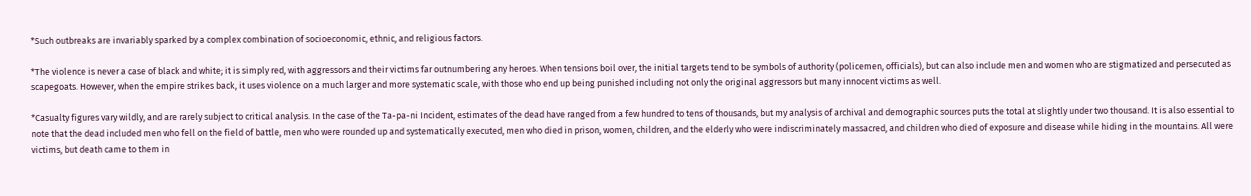*Such outbreaks are invariably sparked by a complex combination of socioeconomic, ethnic, and religious factors.

*The violence is never a case of black and white; it is simply red, with aggressors and their victims far outnumbering any heroes. When tensions boil over, the initial targets tend to be symbols of authority (policemen, officials), but can also include men and women who are stigmatized and persecuted as scapegoats. However, when the empire strikes back, it uses violence on a much larger and more systematic scale, with those who end up being punished including not only the original aggressors but many innocent victims as well.

*Casualty figures vary wildly, and are rarely subject to critical analysis. In the case of the Ta-pa-ni Incident, estimates of the dead have ranged from a few hundred to tens of thousands, but my analysis of archival and demographic sources puts the total at slightly under two thousand. It is also essential to note that the dead included men who fell on the field of battle, men who were rounded up and systematically executed, men who died in prison, women, children, and the elderly who were indiscriminately massacred, and children who died of exposure and disease while hiding in the mountains. All were victims, but death came to them in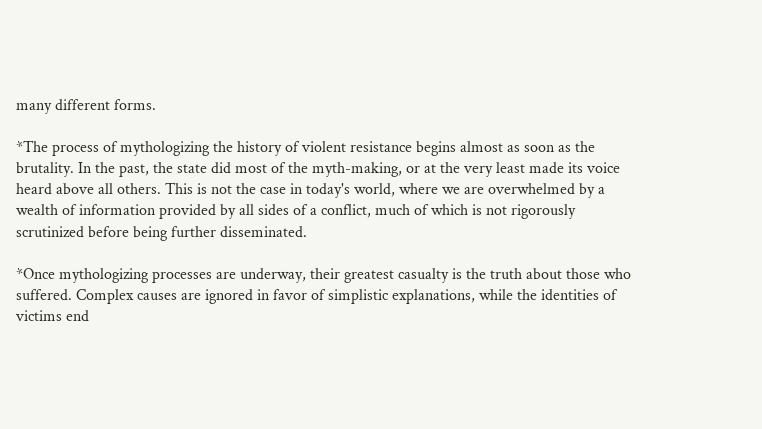many different forms.

*The process of mythologizing the history of violent resistance begins almost as soon as the brutality. In the past, the state did most of the myth-making, or at the very least made its voice heard above all others. This is not the case in today's world, where we are overwhelmed by a wealth of information provided by all sides of a conflict, much of which is not rigorously scrutinized before being further disseminated.

*Once mythologizing processes are underway, their greatest casualty is the truth about those who suffered. Complex causes are ignored in favor of simplistic explanations, while the identities of victims end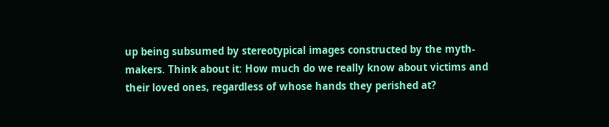up being subsumed by stereotypical images constructed by the myth-makers. Think about it: How much do we really know about victims and their loved ones, regardless of whose hands they perished at?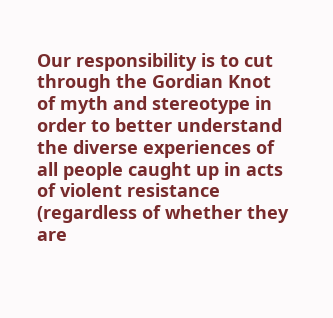Our responsibility is to cut through the Gordian Knot of myth and stereotype in order to better understand the diverse experiences of all people caught up in acts of violent resistance (regardless of whether they are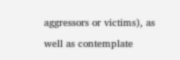aggressors or victims), as well as contemplate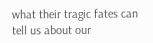what their tragic fates can tell us about our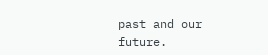past and our future.